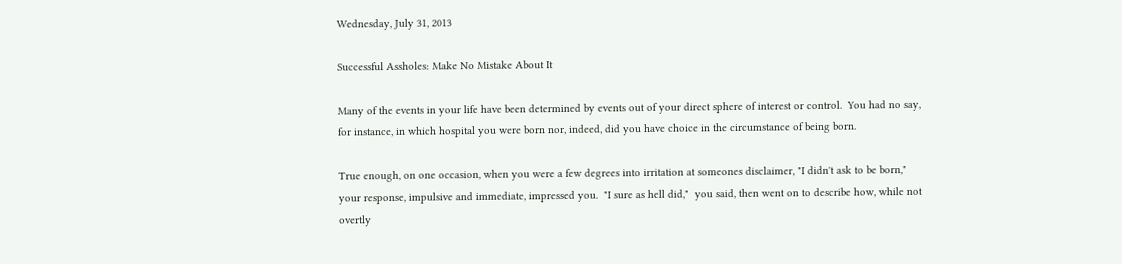Wednesday, July 31, 2013

Successful Assholes: Make No Mistake About It

Many of the events in your life have been determined by events out of your direct sphere of interest or control.  You had no say, for instance, in which hospital you were born nor, indeed, did you have choice in the circumstance of being born.

True enough, on one occasion, when you were a few degrees into irritation at someones disclaimer, "I didn't ask to be born," your response, impulsive and immediate, impressed you.  "I sure as hell did,"  you said, then went on to describe how, while not overtly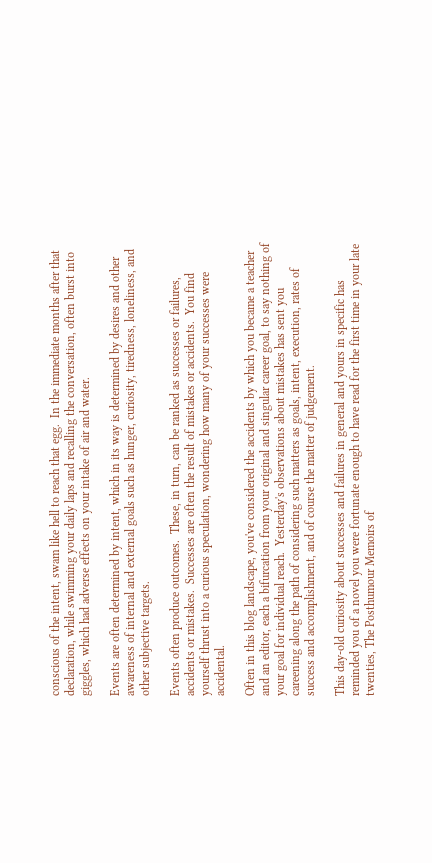conscious of the intent, swam like hell to reach that egg.  In the immediate months after that declaration, while swimming your daily laps and recalling the conversation, often burst into giggles, which had adverse effects on your intake of air and water.

Events are often determined by intent, which in its way is determined by desires and other awareness of internal and external goals such as hunger, curiosity, tiredness, loneliness, and other subjective targets.

Events often produce outcomes.  These, in turn, can be ranked as successes or failures, accidents or mistakes.  Successes are often the result of mistakes or accidents.  You find yourself thrust into a curious speculation, wondering how many of your successes were accidental.

Often in this blog landscape, you've considered the accidents by which you became a teacher and an editor, each a bifurcation from your original and singular career goal, to say nothing of your goal for individual reach.  Yesterday's observations about mistakes has sent you careening along the path of considering such matters as goals, intent, execution, rates of success and accomplishment, and of course the matter of judgement.

This day-old curiosity about successes and failures in general and yours in specific has reminded you of a novel you were fortunate enough to have read for the first time in your late twenties, The Posthumour Memoirs of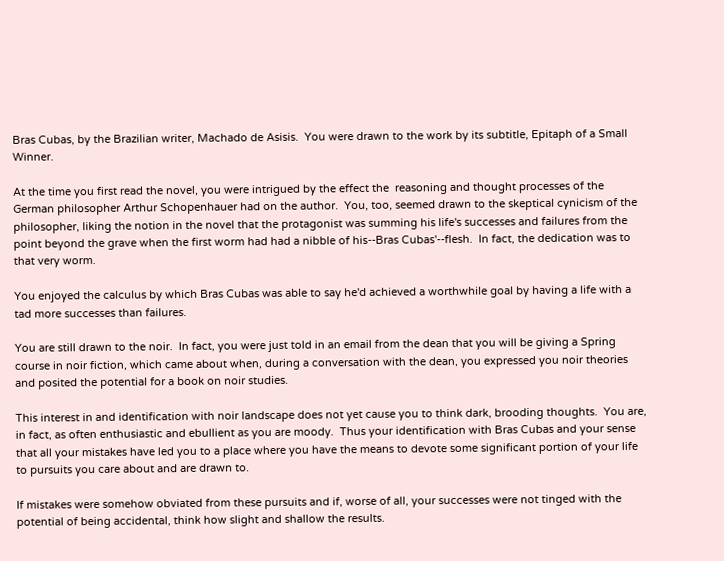Bras Cubas, by the Brazilian writer, Machado de Asisis.  You were drawn to the work by its subtitle, Epitaph of a Small Winner.

At the time you first read the novel, you were intrigued by the effect the  reasoning and thought processes of the German philosopher Arthur Schopenhauer had on the author.  You, too, seemed drawn to the skeptical cynicism of the philosopher, liking the notion in the novel that the protagonist was summing his life's successes and failures from the point beyond the grave when the first worm had had a nibble of his--Bras Cubas'--flesh.  In fact, the dedication was to that very worm.

You enjoyed the calculus by which Bras Cubas was able to say he'd achieved a worthwhile goal by having a life with a tad more successes than failures.

You are still drawn to the noir.  In fact, you were just told in an email from the dean that you will be giving a Spring course in noir fiction, which came about when, during a conversation with the dean, you expressed you noir theories and posited the potential for a book on noir studies.

This interest in and identification with noir landscape does not yet cause you to think dark, brooding thoughts.  You are, in fact, as often enthusiastic and ebullient as you are moody.  Thus your identification with Bras Cubas and your sense that all your mistakes have led you to a place where you have the means to devote some significant portion of your life to pursuits you care about and are drawn to.

If mistakes were somehow obviated from these pursuits and if, worse of all, your successes were not tinged with the potential of being accidental, think how slight and shallow the results.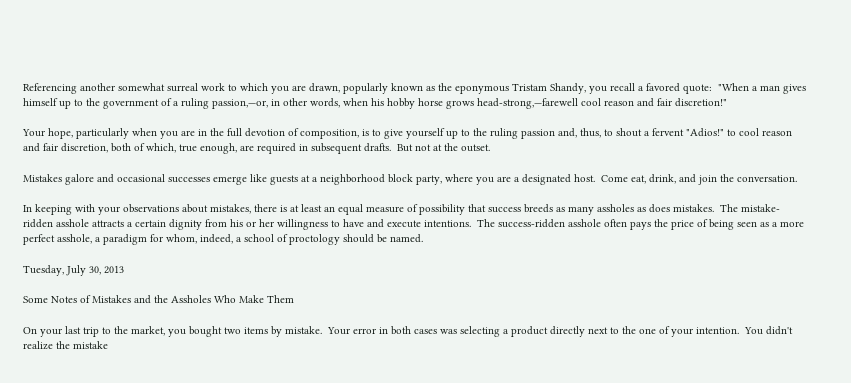Referencing another somewhat surreal work to which you are drawn, popularly known as the eponymous Tristam Shandy, you recall a favored quote:  "When a man gives himself up to the government of a ruling passion,—or, in other words, when his hobby horse grows head-strong,—farewell cool reason and fair discretion!"

Your hope, particularly when you are in the full devotion of composition, is to give yourself up to the ruling passion and, thus, to shout a fervent "Adios!" to cool reason and fair discretion, both of which, true enough, are required in subsequent drafts.  But not at the outset.

Mistakes galore and occasional successes emerge like guests at a neighborhood block party, where you are a designated host.  Come eat, drink, and join the conversation.

In keeping with your observations about mistakes, there is at least an equal measure of possibility that success breeds as many assholes as does mistakes.  The mistake-ridden asshole attracts a certain dignity from his or her willingness to have and execute intentions.  The success-ridden asshole often pays the price of being seen as a more perfect asshole, a paradigm for whom, indeed, a school of proctology should be named.

Tuesday, July 30, 2013

Some Notes of Mistakes and the Assholes Who Make Them

On your last trip to the market, you bought two items by mistake.  Your error in both cases was selecting a product directly next to the one of your intention.  You didn't realize the mistake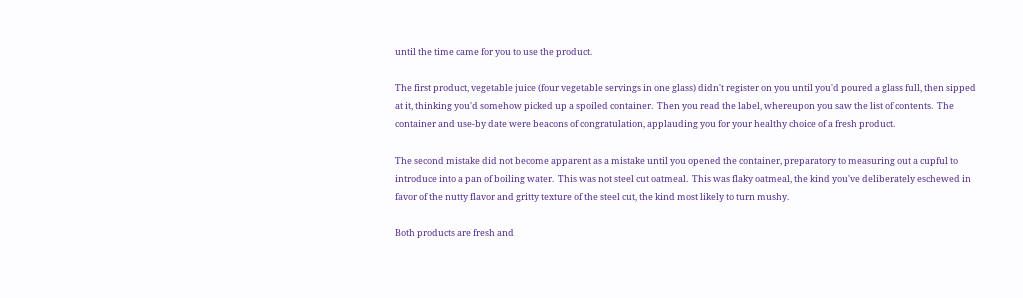until the time came for you to use the product.

The first product, vegetable juice (four vegetable servings in one glass) didn't register on you until you'd poured a glass full, then sipped at it, thinking you'd somehow picked up a spoiled container.  Then you read the label, whereupon you saw the list of contents.  The container and use-by date were beacons of congratulation, applauding you for your healthy choice of a fresh product.

The second mistake did not become apparent as a mistake until you opened the container, preparatory to measuring out a cupful to introduce into a pan of boiling water.  This was not steel cut oatmeal.  This was flaky oatmeal, the kind you've deliberately eschewed in favor of the nutty flavor and gritty texture of the steel cut, the kind most likely to turn mushy.

Both products are fresh and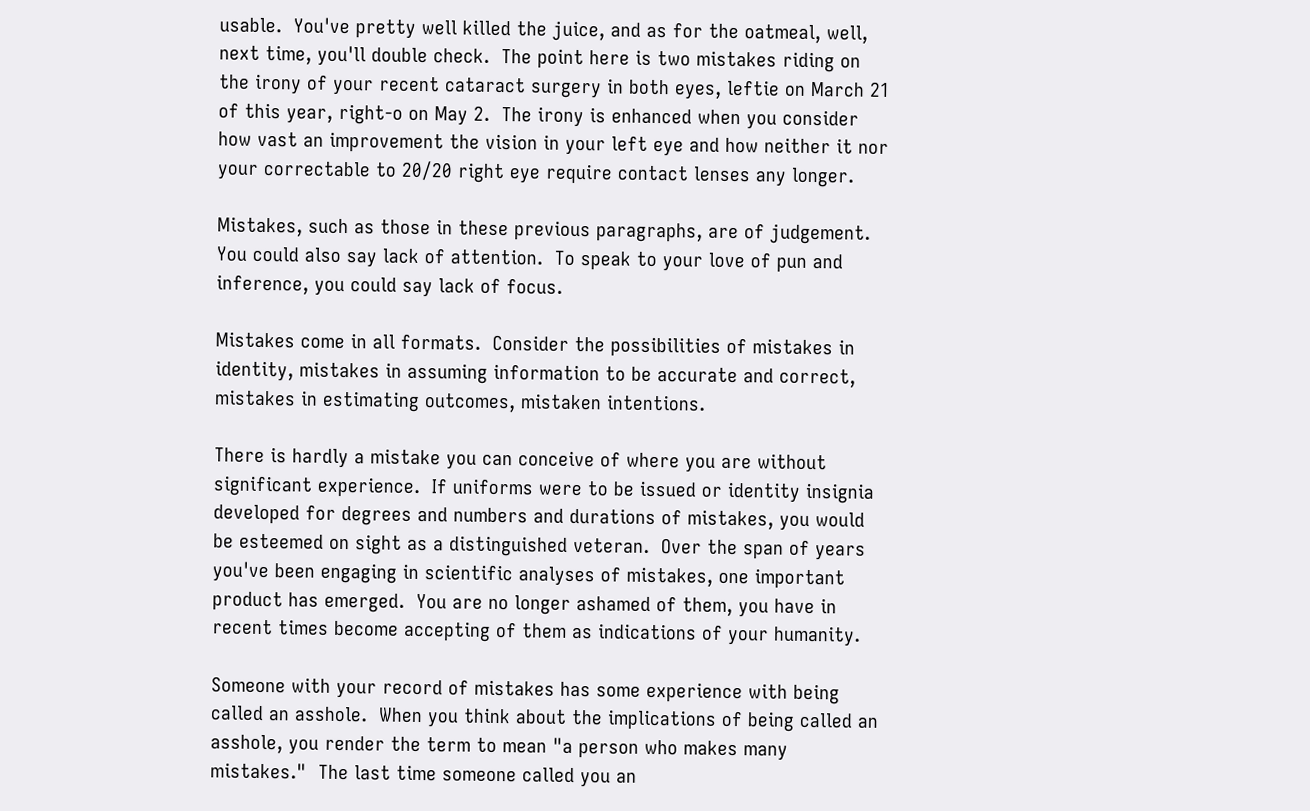usable.  You've pretty well killed the juice, and as for the oatmeal, well, next time, you'll double check.  The point here is two mistakes riding on the irony of your recent cataract surgery in both eyes, leftie on March 21 of this year, right-o on May 2.  The irony is enhanced when you consider how vast an improvement the vision in your left eye and how neither it nor your correctable to 20/20 right eye require contact lenses any longer.

Mistakes, such as those in these previous paragraphs, are of judgement.  You could also say lack of attention.  To speak to your love of pun and inference, you could say lack of focus.

Mistakes come in all formats.  Consider the possibilities of mistakes in identity, mistakes in assuming information to be accurate and correct, mistakes in estimating outcomes, mistaken intentions.

There is hardly a mistake you can conceive of where you are without significant experience.  If uniforms were to be issued or identity insignia developed for degrees and numbers and durations of mistakes, you would be esteemed on sight as a distinguished veteran.  Over the span of years you've been engaging in scientific analyses of mistakes, one important product has emerged.  You are no longer ashamed of them, you have in recent times become accepting of them as indications of your humanity.

Someone with your record of mistakes has some experience with being called an asshole.  When you think about the implications of being called an asshole, you render the term to mean "a person who makes many mistakes."  The last time someone called you an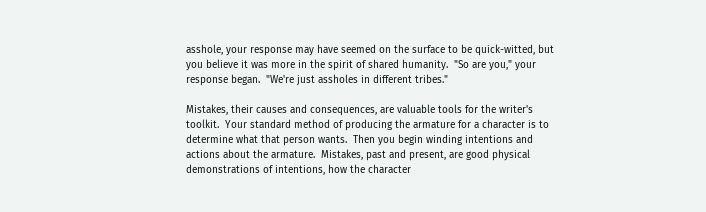asshole, your response may have seemed on the surface to be quick-witted, but you believe it was more in the spirit of shared humanity.  "So are you," your response began.  "We're just assholes in different tribes."

Mistakes, their causes and consequences, are valuable tools for the writer's toolkit.  Your standard method of producing the armature for a character is to determine what that person wants.  Then you begin winding intentions and actions about the armature.  Mistakes, past and present, are good physical demonstrations of intentions, how the character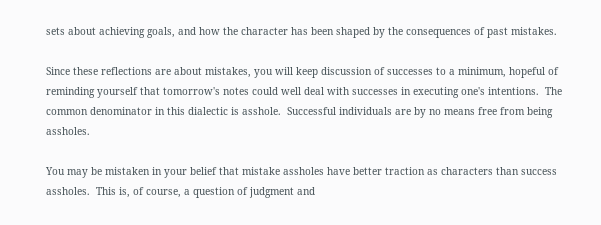sets about achieving goals, and how the character has been shaped by the consequences of past mistakes.

Since these reflections are about mistakes, you will keep discussion of successes to a minimum, hopeful of reminding yourself that tomorrow's notes could well deal with successes in executing one's intentions.  The common denominator in this dialectic is asshole.  Successful individuals are by no means free from being assholes.

You may be mistaken in your belief that mistake assholes have better traction as characters than success assholes.  This is, of course, a question of judgment and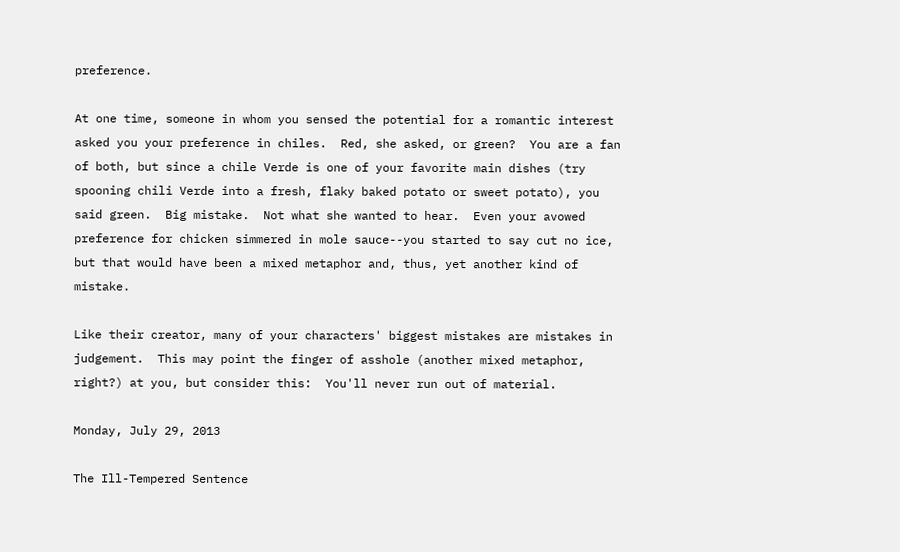preference.

At one time, someone in whom you sensed the potential for a romantic interest asked you your preference in chiles.  Red, she asked, or green?  You are a fan of both, but since a chile Verde is one of your favorite main dishes (try spooning chili Verde into a fresh, flaky baked potato or sweet potato), you said green.  Big mistake.  Not what she wanted to hear.  Even your avowed preference for chicken simmered in mole sauce--you started to say cut no ice, but that would have been a mixed metaphor and, thus, yet another kind of mistake.

Like their creator, many of your characters' biggest mistakes are mistakes in judgement.  This may point the finger of asshole (another mixed metaphor, right?) at you, but consider this:  You'll never run out of material.

Monday, July 29, 2013

The Ill-Tempered Sentence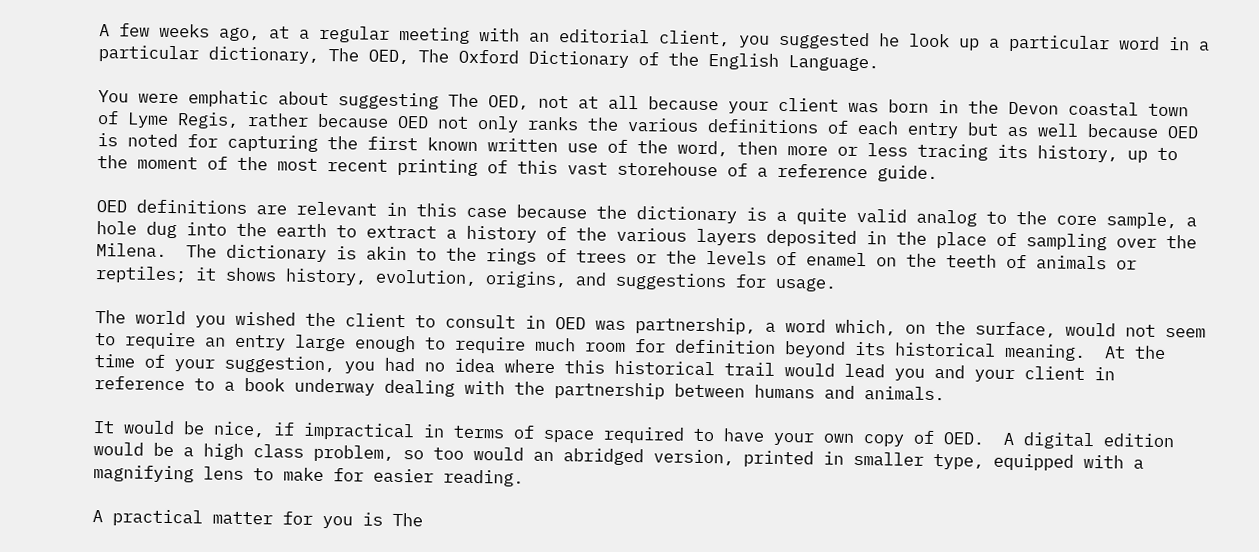A few weeks ago, at a regular meeting with an editorial client, you suggested he look up a particular word in a particular dictionary, The OED, The Oxford Dictionary of the English Language.

You were emphatic about suggesting The OED, not at all because your client was born in the Devon coastal town of Lyme Regis, rather because OED not only ranks the various definitions of each entry but as well because OED is noted for capturing the first known written use of the word, then more or less tracing its history, up to the moment of the most recent printing of this vast storehouse of a reference guide.

OED definitions are relevant in this case because the dictionary is a quite valid analog to the core sample, a hole dug into the earth to extract a history of the various layers deposited in the place of sampling over the Milena.  The dictionary is akin to the rings of trees or the levels of enamel on the teeth of animals or reptiles; it shows history, evolution, origins, and suggestions for usage.

The world you wished the client to consult in OED was partnership, a word which, on the surface, would not seem to require an entry large enough to require much room for definition beyond its historical meaning.  At the time of your suggestion, you had no idea where this historical trail would lead you and your client in reference to a book underway dealing with the partnership between humans and animals.

It would be nice, if impractical in terms of space required to have your own copy of OED.  A digital edition would be a high class problem, so too would an abridged version, printed in smaller type, equipped with a magnifying lens to make for easier reading.

A practical matter for you is The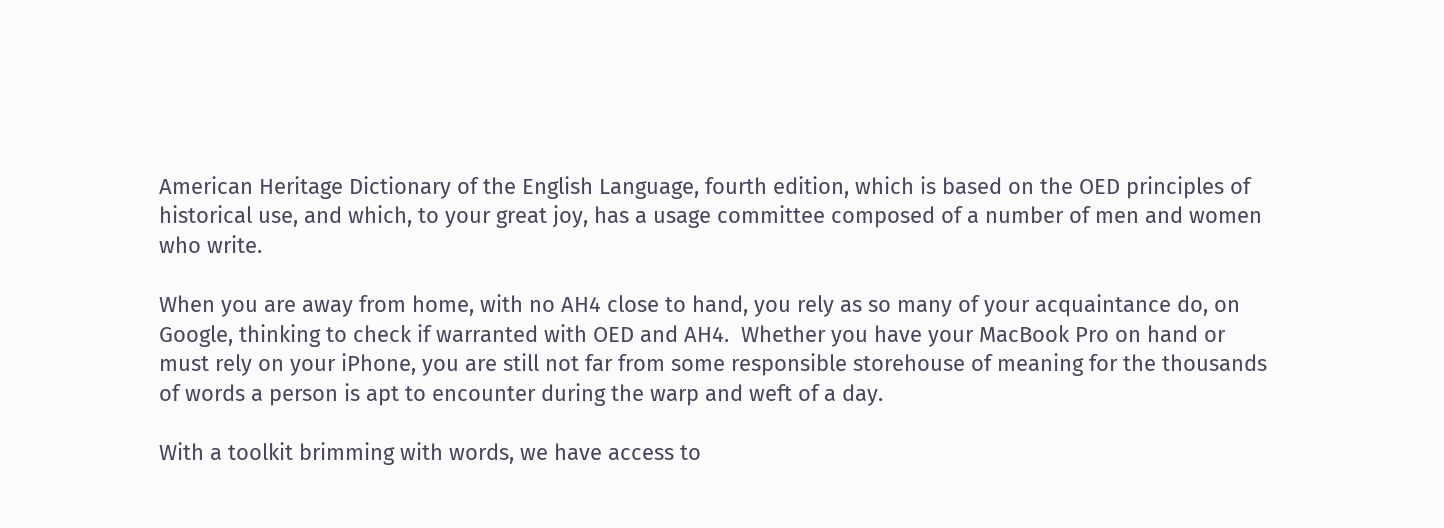American Heritage Dictionary of the English Language, fourth edition, which is based on the OED principles of historical use, and which, to your great joy, has a usage committee composed of a number of men and women who write.

When you are away from home, with no AH4 close to hand, you rely as so many of your acquaintance do, on Google, thinking to check if warranted with OED and AH4.  Whether you have your MacBook Pro on hand or must rely on your iPhone, you are still not far from some responsible storehouse of meaning for the thousands of words a person is apt to encounter during the warp and weft of a day.

With a toolkit brimming with words, we have access to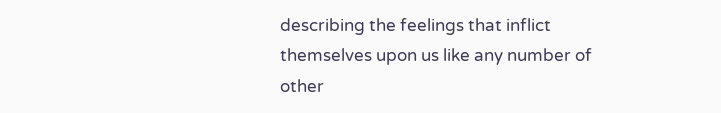describing the feelings that inflict themselves upon us like any number of other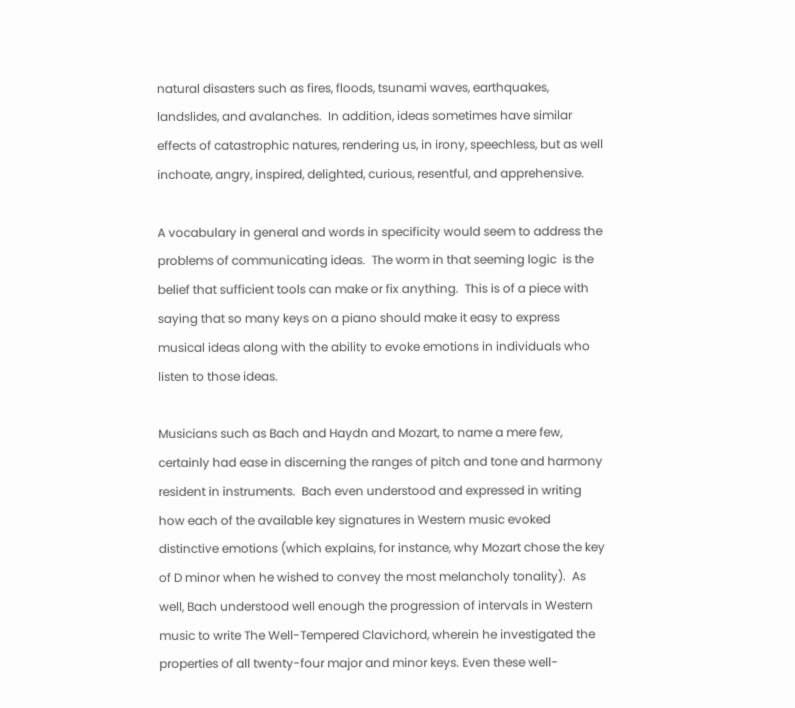natural disasters such as fires, floods, tsunami waves, earthquakes, landslides, and avalanches.  In addition, ideas sometimes have similar effects of catastrophic natures, rendering us, in irony, speechless, but as well inchoate, angry, inspired, delighted, curious, resentful, and apprehensive.

A vocabulary in general and words in specificity would seem to address the problems of communicating ideas.  The worm in that seeming logic  is the belief that sufficient tools can make or fix anything.  This is of a piece with saying that so many keys on a piano should make it easy to express musical ideas along with the ability to evoke emotions in individuals who listen to those ideas.

Musicians such as Bach and Haydn and Mozart, to name a mere few, certainly had ease in discerning the ranges of pitch and tone and harmony resident in instruments.  Bach even understood and expressed in writing how each of the available key signatures in Western music evoked distinctive emotions (which explains, for instance, why Mozart chose the key of D minor when he wished to convey the most melancholy tonality).  As well, Bach understood well enough the progression of intervals in Western music to write The Well-Tempered Clavichord, wherein he investigated the properties of all twenty-four major and minor keys. Even these well-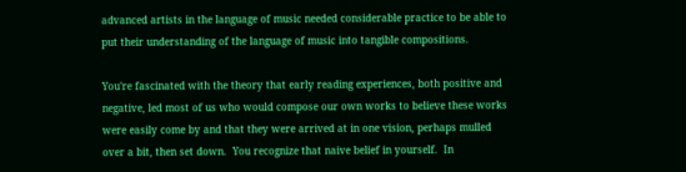advanced artists in the language of music needed considerable practice to be able to put their understanding of the language of music into tangible compositions.

You're fascinated with the theory that early reading experiences, both positive and negative, led most of us who would compose our own works to believe these works were easily come by and that they were arrived at in one vision, perhaps mulled over a bit, then set down.  You recognize that naive belief in yourself.  In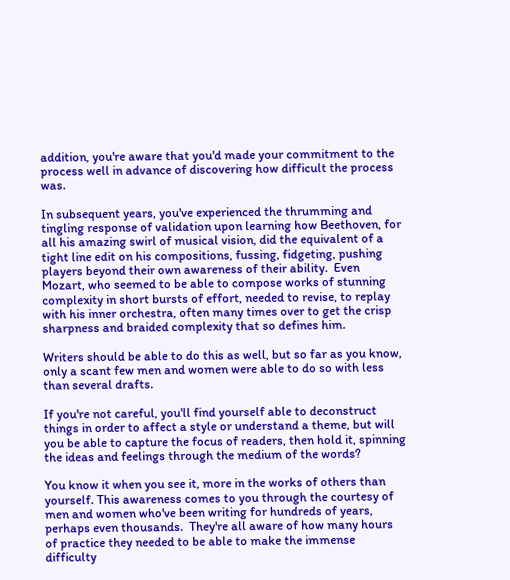addition, you're aware that you'd made your commitment to the process well in advance of discovering how difficult the process was.

In subsequent years, you've experienced the thrumming and tingling response of validation upon learning how Beethoven, for all his amazing swirl of musical vision, did the equivalent of a tight line edit on his compositions, fussing, fidgeting, pushing players beyond their own awareness of their ability.  Even Mozart, who seemed to be able to compose works of stunning complexity in short bursts of effort, needed to revise, to replay with his inner orchestra, often many times over to get the crisp sharpness and braided complexity that so defines him.

Writers should be able to do this as well, but so far as you know, only a scant few men and women were able to do so with less than several drafts.

If you're not careful, you'll find yourself able to deconstruct things in order to affect a style or understand a theme, but will you be able to capture the focus of readers, then hold it, spinning the ideas and feelings through the medium of the words?

You know it when you see it, more in the works of others than yourself. This awareness comes to you through the courtesy of men and women who've been writing for hundreds of years, perhaps even thousands.  They're all aware of how many hours of practice they needed to be able to make the immense difficulty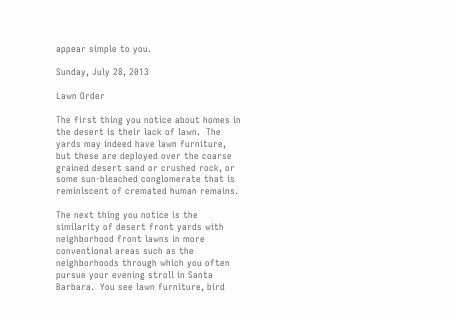appear simple to you.

Sunday, July 28, 2013

Lawn Order

The first thing you notice about homes in the desert is their lack of lawn.  The yards may indeed have lawn furniture, but these are deployed over the coarse grained desert sand or crushed rock, or some sun-bleached conglomerate that is reminiscent of cremated human remains.

The next thing you notice is the similarity of desert front yards with neighborhood front lawns in more conventional areas such as the neighborhoods through which you often pursue your evening stroll in Santa Barbara.  You see lawn furniture, bird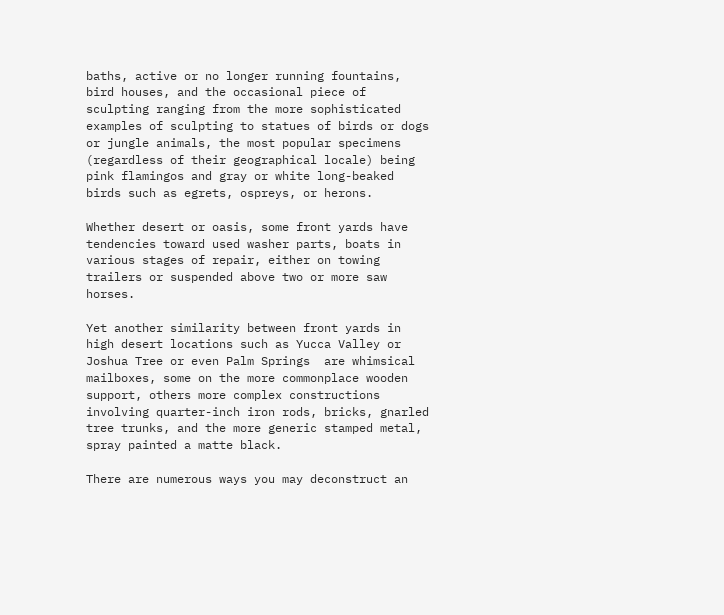baths, active or no longer running fountains, bird houses, and the occasional piece of sculpting ranging from the more sophisticated examples of sculpting to statues of birds or dogs or jungle animals, the most popular specimens (regardless of their geographical locale) being pink flamingos and gray or white long-beaked birds such as egrets, ospreys, or herons.

Whether desert or oasis, some front yards have tendencies toward used washer parts, boats in various stages of repair, either on towing trailers or suspended above two or more saw horses.

Yet another similarity between front yards in high desert locations such as Yucca Valley or Joshua Tree or even Palm Springs  are whimsical mailboxes, some on the more commonplace wooden support, others more complex constructions involving quarter-inch iron rods, bricks, gnarled tree trunks, and the more generic stamped metal, spray painted a matte black.

There are numerous ways you may deconstruct an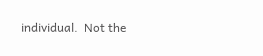individual.  Not the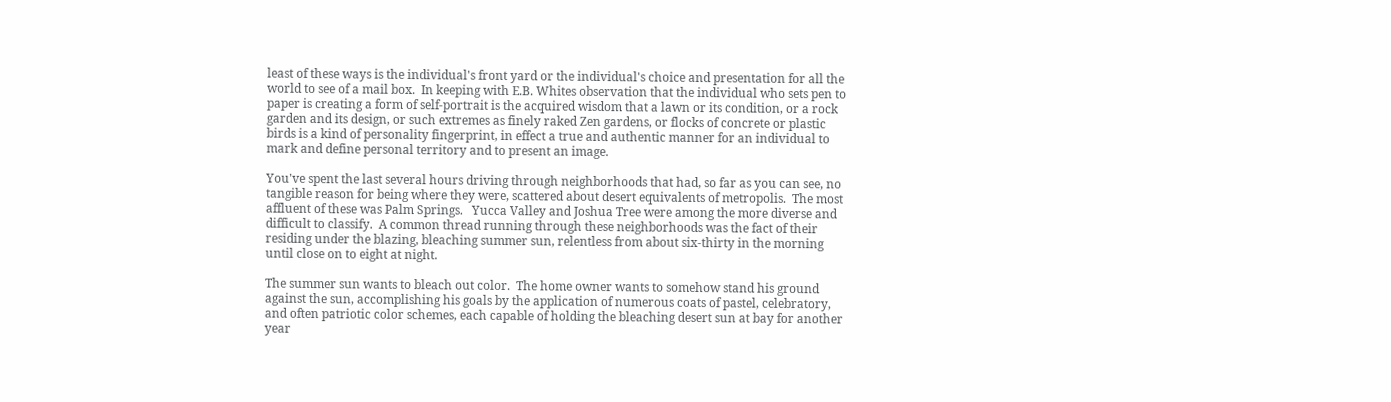least of these ways is the individual's front yard or the individual's choice and presentation for all the world to see of a mail box.  In keeping with E.B. Whites observation that the individual who sets pen to paper is creating a form of self-portrait is the acquired wisdom that a lawn or its condition, or a rock garden and its design, or such extremes as finely raked Zen gardens, or flocks of concrete or plastic birds is a kind of personality fingerprint, in effect a true and authentic manner for an individual to mark and define personal territory and to present an image.

You've spent the last several hours driving through neighborhoods that had, so far as you can see, no tangible reason for being where they were, scattered about desert equivalents of metropolis.  The most affluent of these was Palm Springs.   Yucca Valley and Joshua Tree were among the more diverse and difficult to classify.  A common thread running through these neighborhoods was the fact of their residing under the blazing, bleaching summer sun, relentless from about six-thirty in the morning until close on to eight at night.

The summer sun wants to bleach out color.  The home owner wants to somehow stand his ground against the sun, accomplishing his goals by the application of numerous coats of pastel, celebratory, and often patriotic color schemes, each capable of holding the bleaching desert sun at bay for another year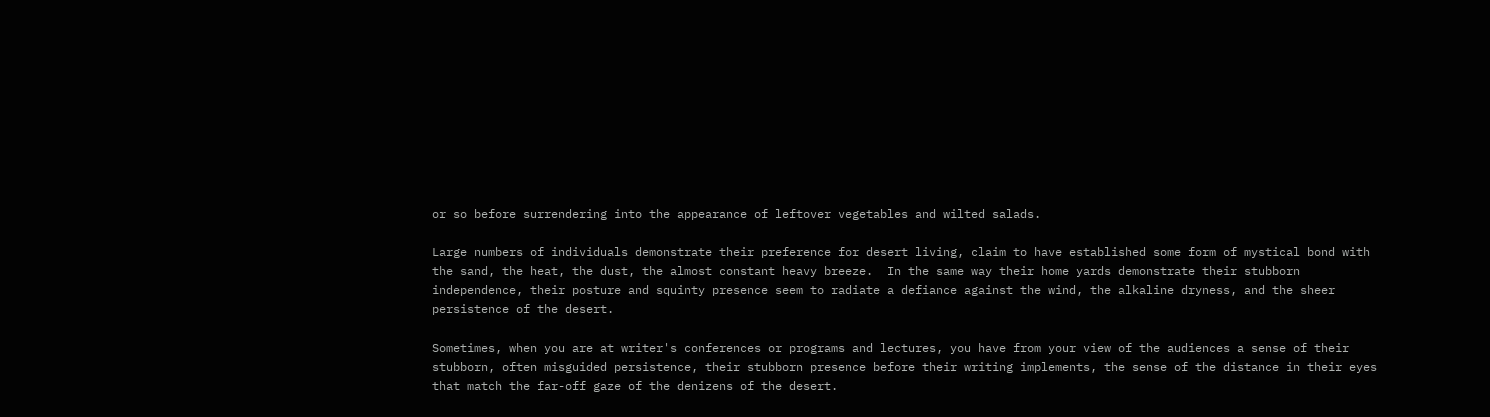or so before surrendering into the appearance of leftover vegetables and wilted salads.

Large numbers of individuals demonstrate their preference for desert living, claim to have established some form of mystical bond with the sand, the heat, the dust, the almost constant heavy breeze.  In the same way their home yards demonstrate their stubborn independence, their posture and squinty presence seem to radiate a defiance against the wind, the alkaline dryness, and the sheer persistence of the desert.

Sometimes, when you are at writer's conferences or programs and lectures, you have from your view of the audiences a sense of their stubborn, often misguided persistence, their stubborn presence before their writing implements, the sense of the distance in their eyes that match the far-off gaze of the denizens of the desert.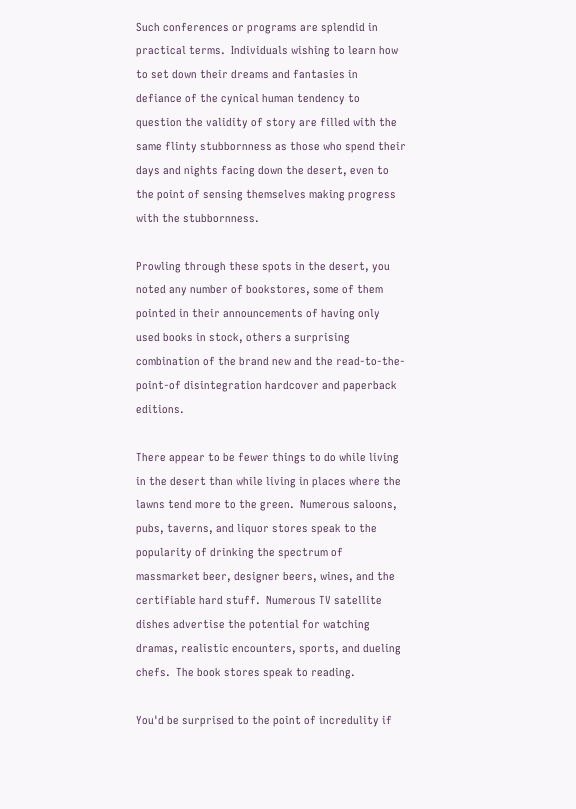Such conferences or programs are splendid in practical terms.  Individuals wishing to learn how to set down their dreams and fantasies in defiance of the cynical human tendency to question the validity of story are filled with the same flinty stubbornness as those who spend their days and nights facing down the desert, even to the point of sensing themselves making progress with the stubbornness.

Prowling through these spots in the desert, you noted any number of bookstores, some of them pointed in their announcements of having only used books in stock, others a surprising combination of the brand new and the read-to-the-point-of disintegration hardcover and paperback editions.

There appear to be fewer things to do while living in the desert than while living in places where the lawns tend more to the green.  Numerous saloons, pubs, taverns, and liquor stores speak to the popularity of drinking the spectrum of massmarket beer, designer beers, wines, and the certifiable hard stuff.  Numerous TV satellite dishes advertise the potential for watching dramas, realistic encounters, sports, and dueling chefs.  The book stores speak to reading.

You'd be surprised to the point of incredulity if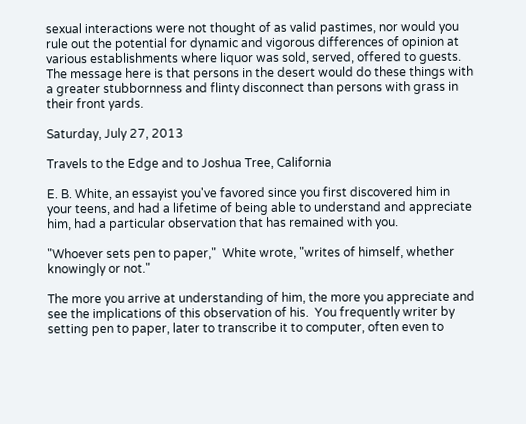sexual interactions were not thought of as valid pastimes, nor would you rule out the potential for dynamic and vigorous differences of opinion at various establishments where liquor was sold, served, offered to guests.  The message here is that persons in the desert would do these things with a greater stubbornness and flinty disconnect than persons with grass in their front yards.

Saturday, July 27, 2013

Travels to the Edge and to Joshua Tree, California

E. B. White, an essayist you've favored since you first discovered him in your teens, and had a lifetime of being able to understand and appreciate him, had a particular observation that has remained with you.

"Whoever sets pen to paper,"  White wrote, "writes of himself, whether knowingly or not."

The more you arrive at understanding of him, the more you appreciate and see the implications of this observation of his.  You frequently writer by setting pen to paper, later to transcribe it to computer, often even to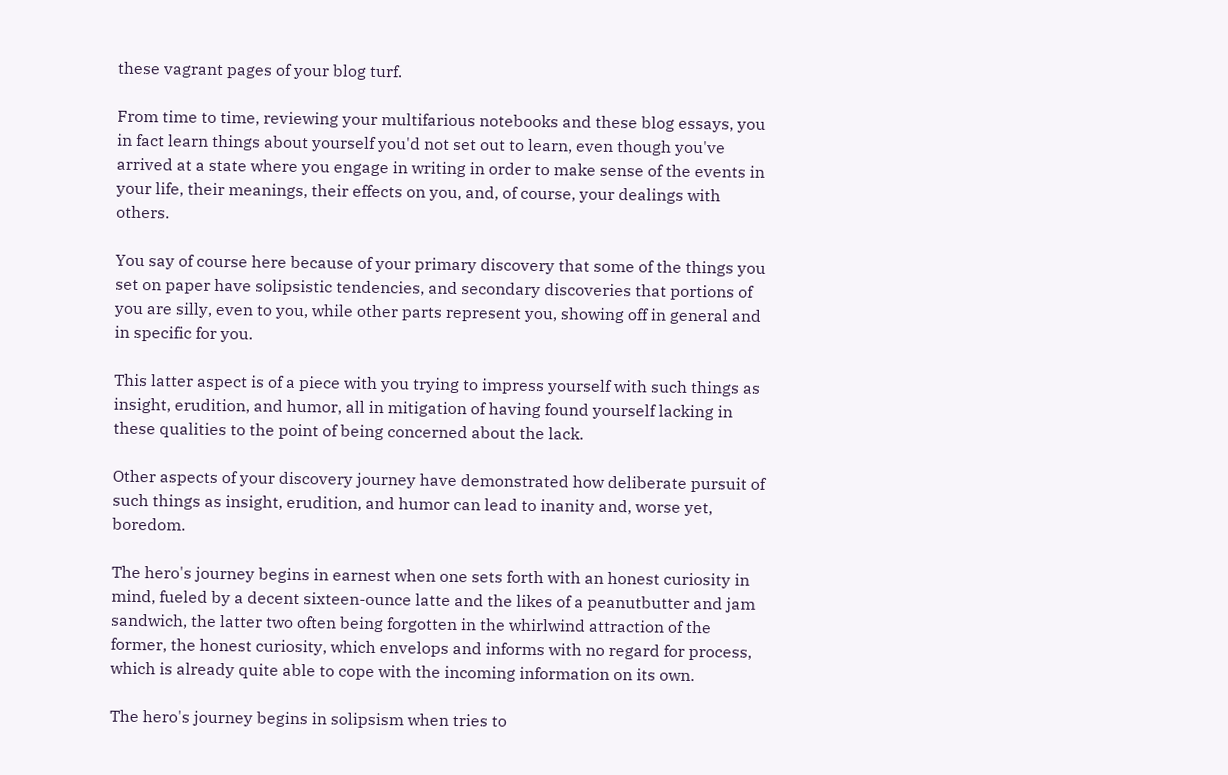these vagrant pages of your blog turf.

From time to time, reviewing your multifarious notebooks and these blog essays, you in fact learn things about yourself you'd not set out to learn, even though you've arrived at a state where you engage in writing in order to make sense of the events in your life, their meanings, their effects on you, and, of course, your dealings with others.

You say of course here because of your primary discovery that some of the things you set on paper have solipsistic tendencies, and secondary discoveries that portions of you are silly, even to you, while other parts represent you, showing off in general and in specific for you.

This latter aspect is of a piece with you trying to impress yourself with such things as insight, erudition, and humor, all in mitigation of having found yourself lacking in these qualities to the point of being concerned about the lack.

Other aspects of your discovery journey have demonstrated how deliberate pursuit of such things as insight, erudition, and humor can lead to inanity and, worse yet, boredom.

The hero's journey begins in earnest when one sets forth with an honest curiosity in mind, fueled by a decent sixteen-ounce latte and the likes of a peanutbutter and jam sandwich, the latter two often being forgotten in the whirlwind attraction of the former, the honest curiosity, which envelops and informs with no regard for process, which is already quite able to cope with the incoming information on its own.

The hero's journey begins in solipsism when tries to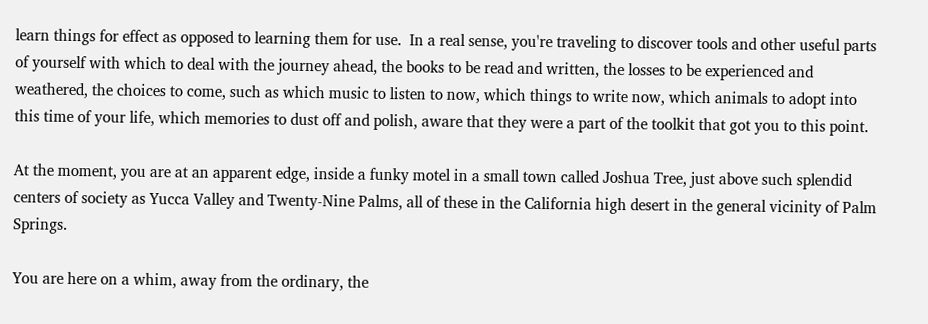learn things for effect as opposed to learning them for use.  In a real sense, you're traveling to discover tools and other useful parts of yourself with which to deal with the journey ahead, the books to be read and written, the losses to be experienced and weathered, the choices to come, such as which music to listen to now, which things to write now, which animals to adopt into this time of your life, which memories to dust off and polish, aware that they were a part of the toolkit that got you to this point.

At the moment, you are at an apparent edge, inside a funky motel in a small town called Joshua Tree, just above such splendid centers of society as Yucca Valley and Twenty-Nine Palms, all of these in the California high desert in the general vicinity of Palm Springs.

You are here on a whim, away from the ordinary, the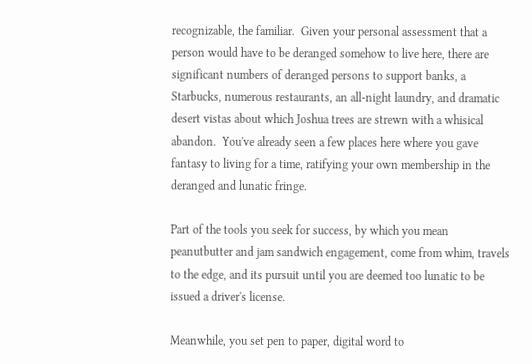recognizable, the familiar.  Given your personal assessment that a person would have to be deranged somehow to live here, there are significant numbers of deranged persons to support banks, a Starbucks, numerous restaurants, an all-night laundry, and dramatic desert vistas about which Joshua trees are strewn with a whisical abandon.  You've already seen a few places here where you gave fantasy to living for a time, ratifying your own membership in the deranged and lunatic fringe.

Part of the tools you seek for success, by which you mean peanutbutter and jam sandwich engagement, come from whim, travels to the edge, and its pursuit until you are deemed too lunatic to be issued a driver's license.

Meanwhile, you set pen to paper, digital word to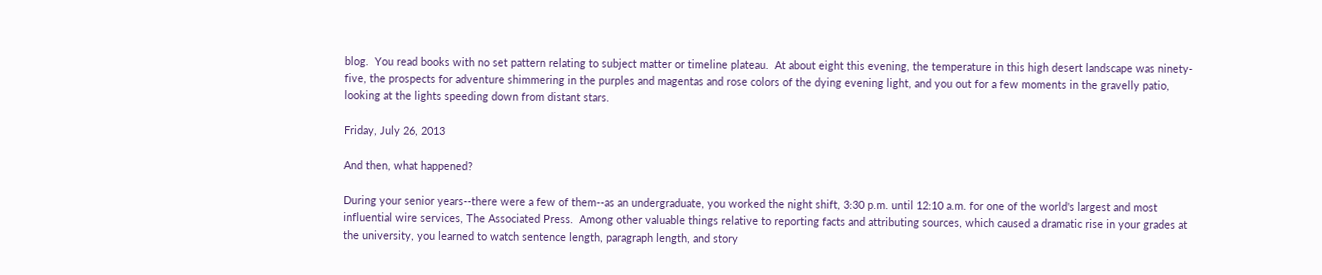blog.  You read books with no set pattern relating to subject matter or timeline plateau.  At about eight this evening, the temperature in this high desert landscape was ninety-five, the prospects for adventure shimmering in the purples and magentas and rose colors of the dying evening light, and you out for a few moments in the gravelly patio, looking at the lights speeding down from distant stars.

Friday, July 26, 2013

And then, what happened?

During your senior years--there were a few of them--as an undergraduate, you worked the night shift, 3:30 p.m. until 12:10 a.m. for one of the world's largest and most influential wire services, The Associated Press.  Among other valuable things relative to reporting facts and attributing sources, which caused a dramatic rise in your grades at the university, you learned to watch sentence length, paragraph length, and story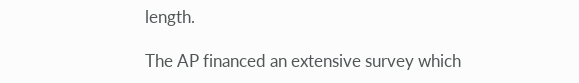length.

The AP financed an extensive survey which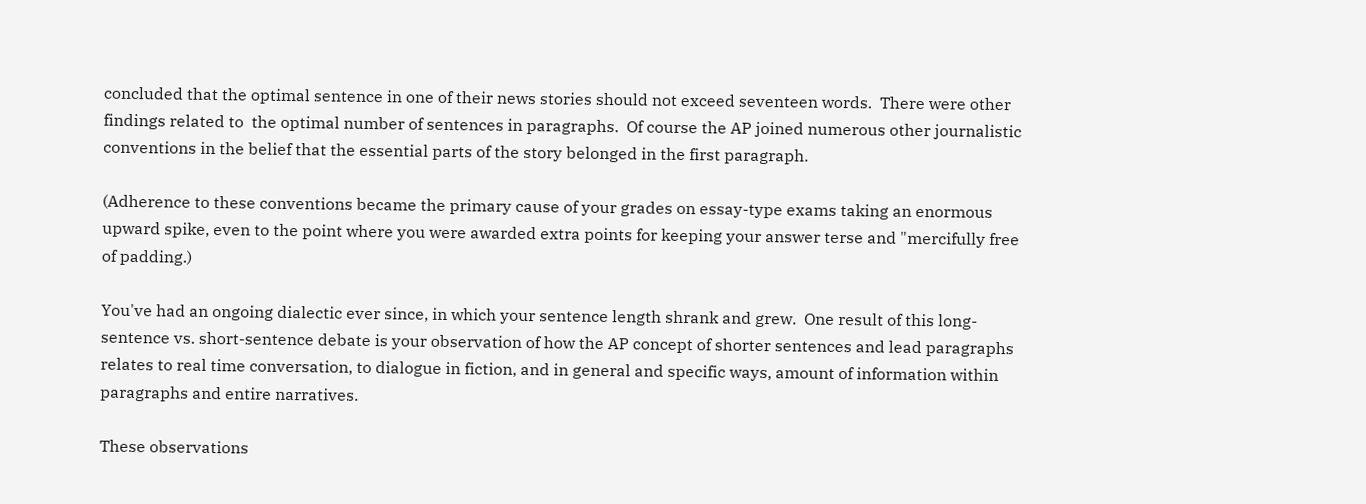concluded that the optimal sentence in one of their news stories should not exceed seventeen words.  There were other findings related to  the optimal number of sentences in paragraphs.  Of course the AP joined numerous other journalistic conventions in the belief that the essential parts of the story belonged in the first paragraph.

(Adherence to these conventions became the primary cause of your grades on essay-type exams taking an enormous upward spike, even to the point where you were awarded extra points for keeping your answer terse and "mercifully free of padding.)

You've had an ongoing dialectic ever since, in which your sentence length shrank and grew.  One result of this long-sentence vs. short-sentence debate is your observation of how the AP concept of shorter sentences and lead paragraphs relates to real time conversation, to dialogue in fiction, and in general and specific ways, amount of information within paragraphs and entire narratives.

These observations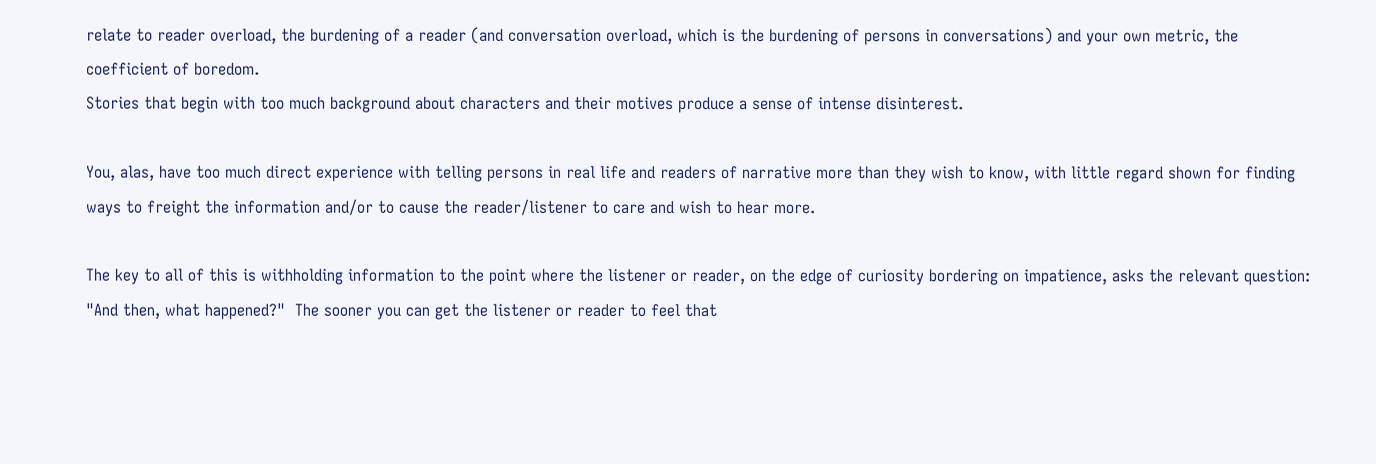relate to reader overload, the burdening of a reader (and conversation overload, which is the burdening of persons in conversations) and your own metric, the coefficient of boredom.
Stories that begin with too much background about characters and their motives produce a sense of intense disinterest.

You, alas, have too much direct experience with telling persons in real life and readers of narrative more than they wish to know, with little regard shown for finding ways to freight the information and/or to cause the reader/listener to care and wish to hear more.

The key to all of this is withholding information to the point where the listener or reader, on the edge of curiosity bordering on impatience, asks the relevant question:  "And then, what happened?"  The sooner you can get the listener or reader to feel that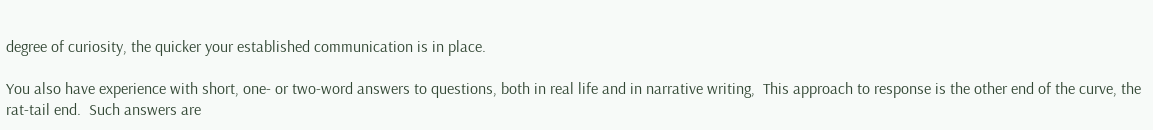degree of curiosity, the quicker your established communication is in place.

You also have experience with short, one- or two-word answers to questions, both in real life and in narrative writing,  This approach to response is the other end of the curve, the rat-tail end.  Such answers are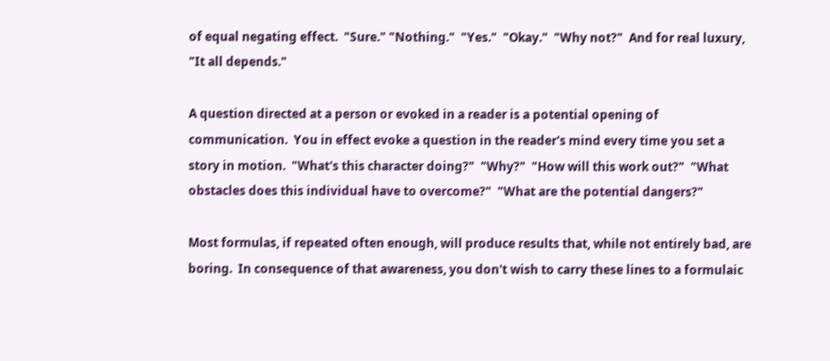of equal negating effect.  "Sure." "Nothing."  "Yes."  "Okay."  "Why not?"  And for real luxury, "It all depends."

A question directed at a person or evoked in a reader is a potential opening of communication.  You in effect evoke a question in the reader's mind every time you set a story in motion.  "What's this character doing?"  "Why?"  "How will this work out?"  "What obstacles does this individual have to overcome?"  "What are the potential dangers?"

Most formulas, if repeated often enough, will produce results that, while not entirely bad, are boring.  In consequence of that awareness, you don't wish to carry these lines to a formulaic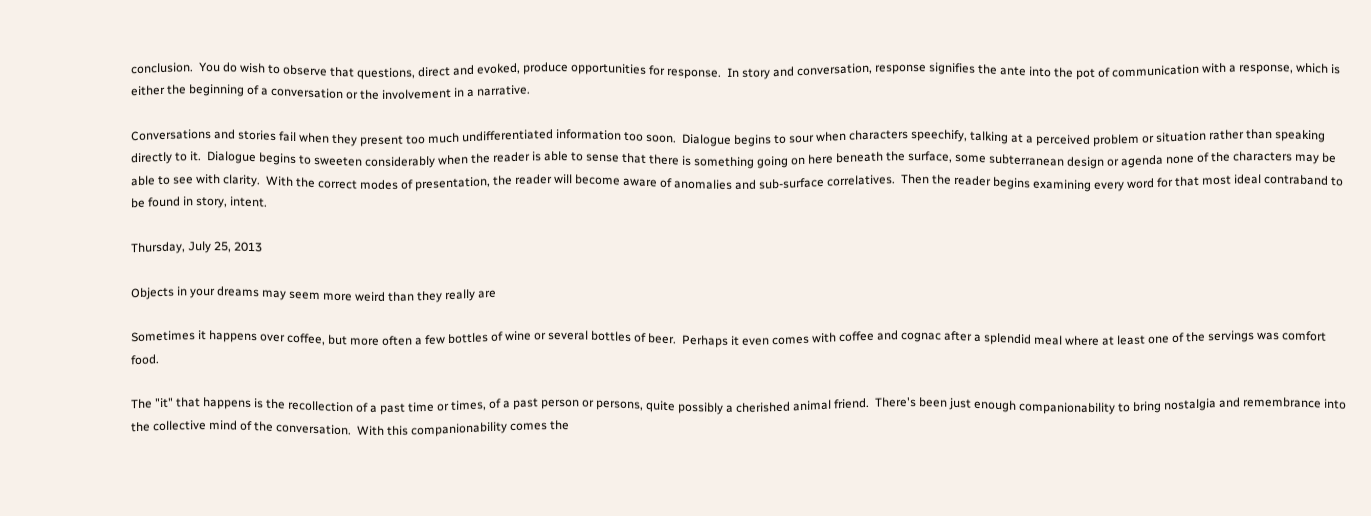conclusion.  You do wish to observe that questions, direct and evoked, produce opportunities for response.  In story and conversation, response signifies the ante into the pot of communication with a response, which is either the beginning of a conversation or the involvement in a narrative.

Conversations and stories fail when they present too much undifferentiated information too soon.  Dialogue begins to sour when characters speechify, talking at a perceived problem or situation rather than speaking directly to it.  Dialogue begins to sweeten considerably when the reader is able to sense that there is something going on here beneath the surface, some subterranean design or agenda none of the characters may be able to see with clarity.  With the correct modes of presentation, the reader will become aware of anomalies and sub-surface correlatives.  Then the reader begins examining every word for that most ideal contraband to be found in story, intent.

Thursday, July 25, 2013

Objects in your dreams may seem more weird than they really are

Sometimes it happens over coffee, but more often a few bottles of wine or several bottles of beer.  Perhaps it even comes with coffee and cognac after a splendid meal where at least one of the servings was comfort food.

The "it" that happens is the recollection of a past time or times, of a past person or persons, quite possibly a cherished animal friend.  There's been just enough companionability to bring nostalgia and remembrance into the collective mind of the conversation.  With this companionability comes the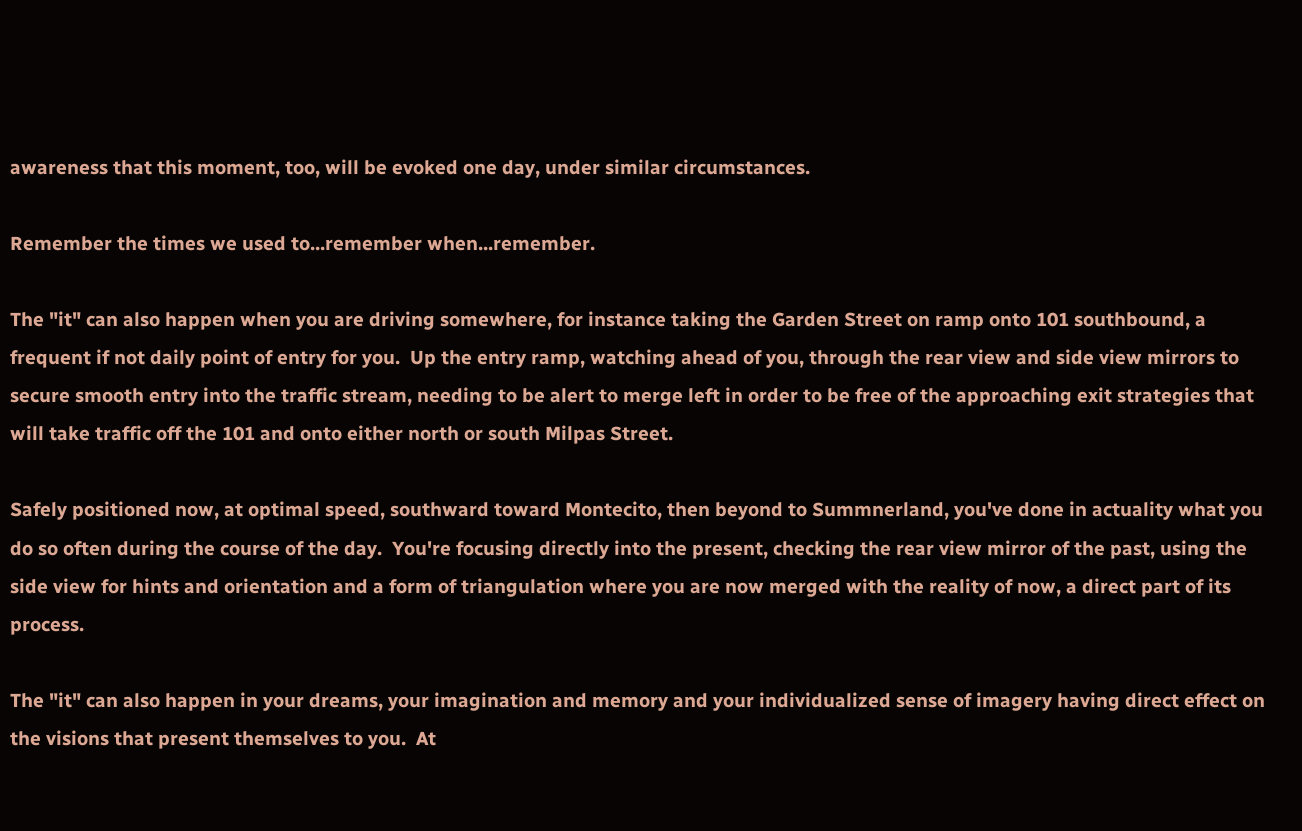awareness that this moment, too, will be evoked one day, under similar circumstances.

Remember the times we used to...remember when...remember.

The "it" can also happen when you are driving somewhere, for instance taking the Garden Street on ramp onto 101 southbound, a frequent if not daily point of entry for you.  Up the entry ramp, watching ahead of you, through the rear view and side view mirrors to secure smooth entry into the traffic stream, needing to be alert to merge left in order to be free of the approaching exit strategies that will take traffic off the 101 and onto either north or south Milpas Street.

Safely positioned now, at optimal speed, southward toward Montecito, then beyond to Summnerland, you've done in actuality what you do so often during the course of the day.  You're focusing directly into the present, checking the rear view mirror of the past, using the side view for hints and orientation and a form of triangulation where you are now merged with the reality of now, a direct part of its process.

The "it" can also happen in your dreams, your imagination and memory and your individualized sense of imagery having direct effect on the visions that present themselves to you.  At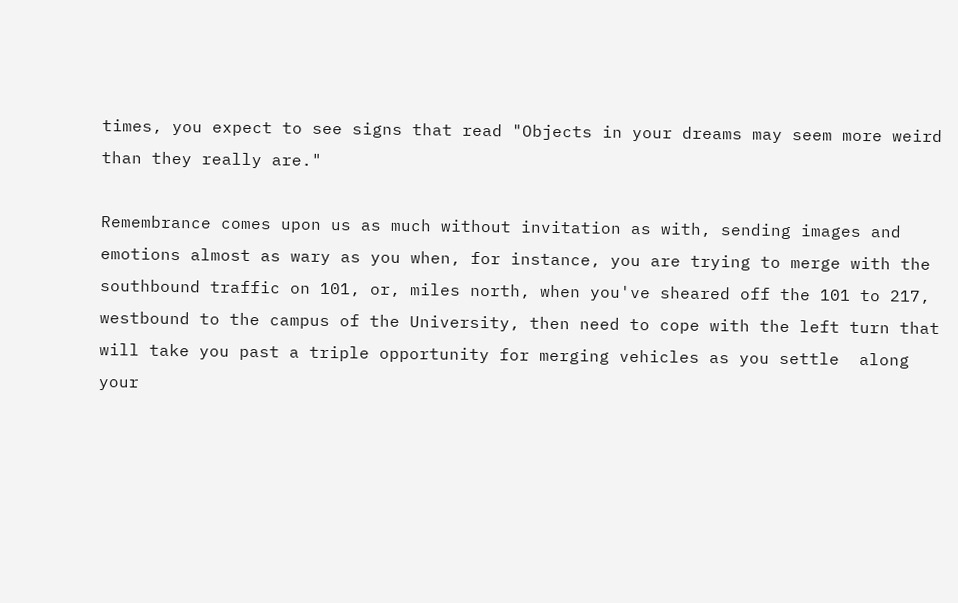times, you expect to see signs that read "Objects in your dreams may seem more weird than they really are."

Remembrance comes upon us as much without invitation as with, sending images and emotions almost as wary as you when, for instance, you are trying to merge with the southbound traffic on 101, or, miles north, when you've sheared off the 101 to 217, westbound to the campus of the University, then need to cope with the left turn that will take you past a triple opportunity for merging vehicles as you settle  along your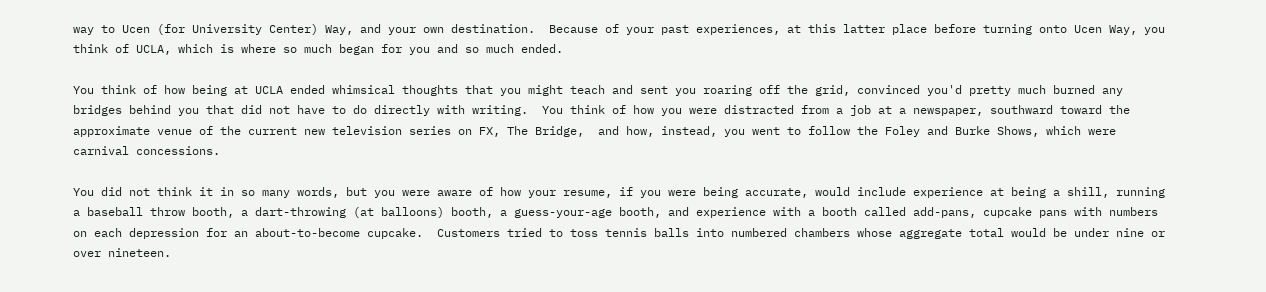way to Ucen (for University Center) Way, and your own destination.  Because of your past experiences, at this latter place before turning onto Ucen Way, you think of UCLA, which is where so much began for you and so much ended.

You think of how being at UCLA ended whimsical thoughts that you might teach and sent you roaring off the grid, convinced you'd pretty much burned any bridges behind you that did not have to do directly with writing.  You think of how you were distracted from a job at a newspaper, southward toward the approximate venue of the current new television series on FX, The Bridge,  and how, instead, you went to follow the Foley and Burke Shows, which were carnival concessions.

You did not think it in so many words, but you were aware of how your resume, if you were being accurate, would include experience at being a shill, running a baseball throw booth, a dart-throwing (at balloons) booth, a guess-your-age booth, and experience with a booth called add-pans, cupcake pans with numbers on each depression for an about-to-become cupcake.  Customers tried to toss tennis balls into numbered chambers whose aggregate total would be under nine or over nineteen.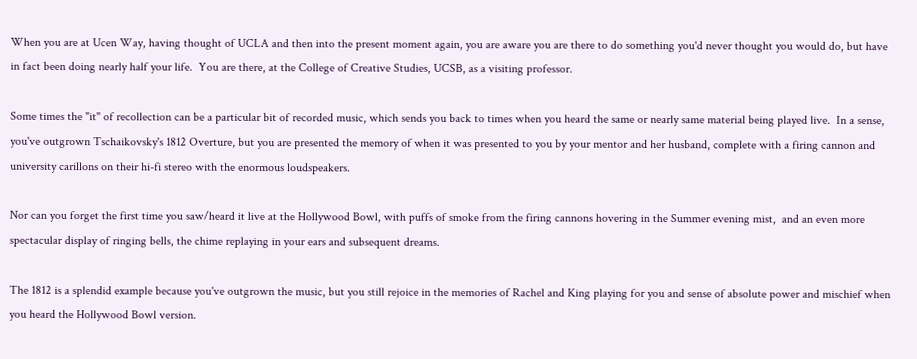When you are at Ucen Way, having thought of UCLA and then into the present moment again, you are aware you are there to do something you'd never thought you would do, but have in fact been doing nearly half your life.  You are there, at the College of Creative Studies, UCSB, as a visiting professor.

Some times the "it" of recollection can be a particular bit of recorded music, which sends you back to times when you heard the same or nearly same material being played live.  In a sense, you've outgrown Tschaikovsky's 1812 Overture, but you are presented the memory of when it was presented to you by your mentor and her husband, complete with a firing cannon and university carillons on their hi-fi stereo with the enormous loudspeakers.

Nor can you forget the first time you saw/heard it live at the Hollywood Bowl, with puffs of smoke from the firing cannons hovering in the Summer evening mist,  and an even more spectacular display of ringing bells, the chime replaying in your ears and subsequent dreams.

The 1812 is a splendid example because you've outgrown the music, but you still rejoice in the memories of Rachel and King playing for you and sense of absolute power and mischief when you heard the Hollywood Bowl version.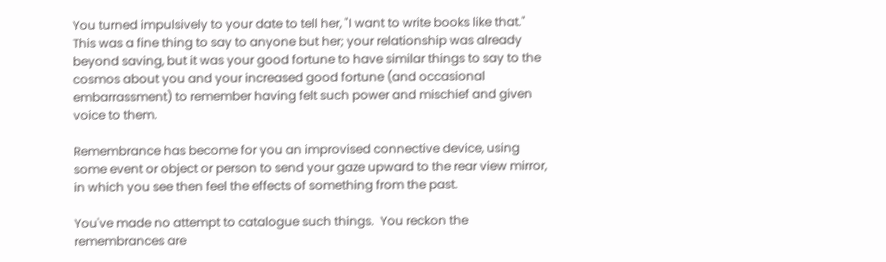You turned impulsively to your date to tell her, "I want to write books like that."  This was a fine thing to say to anyone but her; your relationship was already beyond saving, but it was your good fortune to have similar things to say to the cosmos about you and your increased good fortune (and occasional embarrassment) to remember having felt such power and mischief and given voice to them.

Remembrance has become for you an improvised connective device, using some event or object or person to send your gaze upward to the rear view mirror, in which you see then feel the effects of something from the past.

You've made no attempt to catalogue such things.  You reckon the remembrances are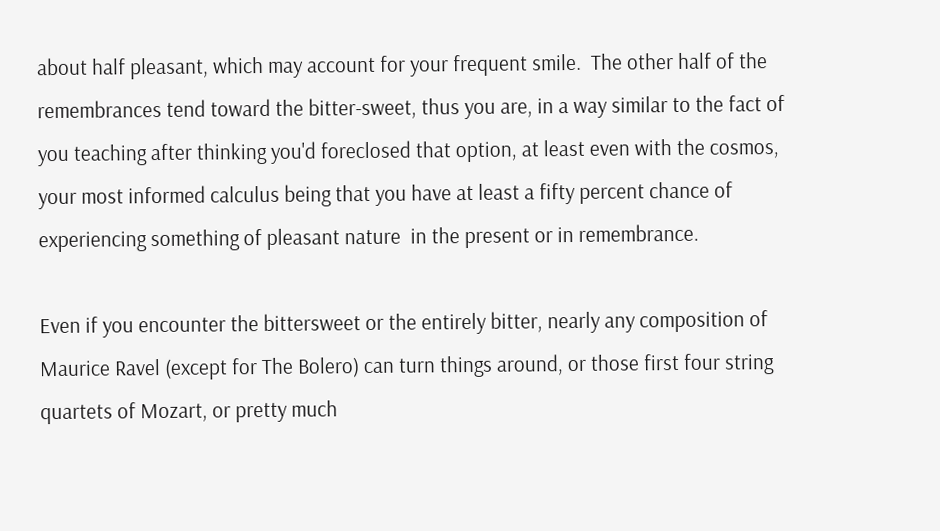about half pleasant, which may account for your frequent smile.  The other half of the remembrances tend toward the bitter-sweet, thus you are, in a way similar to the fact of you teaching after thinking you'd foreclosed that option, at least even with the cosmos, your most informed calculus being that you have at least a fifty percent chance of experiencing something of pleasant nature  in the present or in remembrance.

Even if you encounter the bittersweet or the entirely bitter, nearly any composition of Maurice Ravel (except for The Bolero) can turn things around, or those first four string quartets of Mozart, or pretty much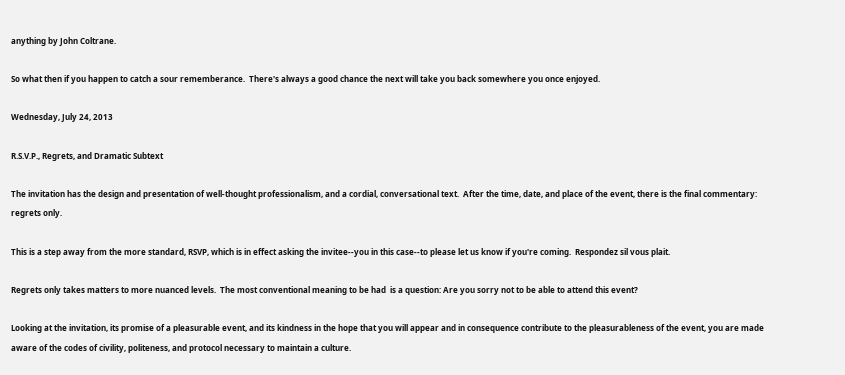anything by John Coltrane.

So what then if you happen to catch a sour rememberance.  There's always a good chance the next will take you back somewhere you once enjoyed.

Wednesday, July 24, 2013

R.S.V.P., Regrets, and Dramatic Subtext

The invitation has the design and presentation of well-thought professionalism, and a cordial, conversational text.  After the time, date, and place of the event, there is the final commentary:  regrets only.

This is a step away from the more standard, RSVP, which is in effect asking the invitee--you in this case--to please let us know if you're coming.  Respondez sil vous plait.

Regrets only takes matters to more nuanced levels.  The most conventional meaning to be had  is a question: Are you sorry not to be able to attend this event?

Looking at the invitation, its promise of a pleasurable event, and its kindness in the hope that you will appear and in consequence contribute to the pleasurableness of the event, you are made aware of the codes of civility, politeness, and protocol necessary to maintain a culture.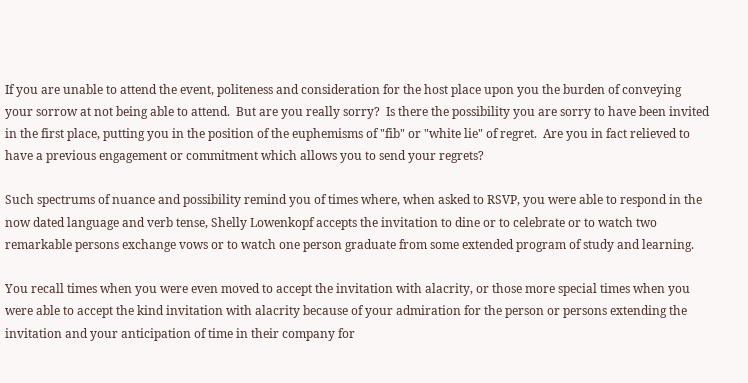If you are unable to attend the event, politeness and consideration for the host place upon you the burden of conveying your sorrow at not being able to attend.  But are you really sorry?  Is there the possibility you are sorry to have been invited in the first place, putting you in the position of the euphemisms of "fib" or "white lie" of regret.  Are you in fact relieved to have a previous engagement or commitment which allows you to send your regrets?

Such spectrums of nuance and possibility remind you of times where, when asked to RSVP, you were able to respond in the now dated language and verb tense, Shelly Lowenkopf accepts the invitation to dine or to celebrate or to watch two remarkable persons exchange vows or to watch one person graduate from some extended program of study and learning.

You recall times when you were even moved to accept the invitation with alacrity, or those more special times when you were able to accept the kind invitation with alacrity because of your admiration for the person or persons extending the invitation and your anticipation of time in their company for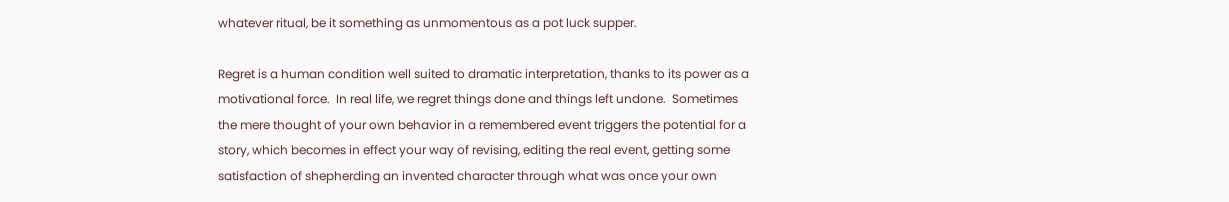whatever ritual, be it something as unmomentous as a pot luck supper.

Regret is a human condition well suited to dramatic interpretation, thanks to its power as a motivational force.  In real life, we regret things done and things left undone.  Sometimes the mere thought of your own behavior in a remembered event triggers the potential for a story, which becomes in effect your way of revising, editing the real event, getting some satisfaction of shepherding an invented character through what was once your own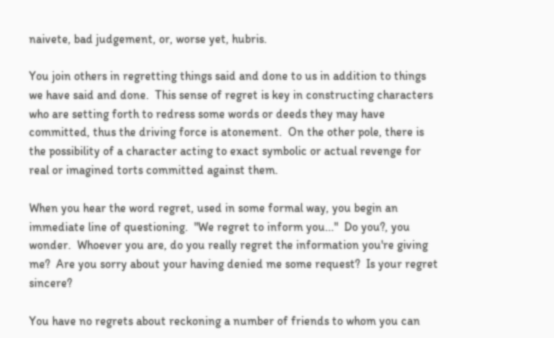naivete, bad judgement, or, worse yet, hubris.

You join others in regretting things said and done to us in addition to things we have said and done.  This sense of regret is key in constructing characters who are setting forth to redress some words or deeds they may have committed, thus the driving force is atonement.  On the other pole, there is the possibility of a character acting to exact symbolic or actual revenge for real or imagined torts committed against them.

When you hear the word regret, used in some formal way, you begin an immediate line of questioning.  "We regret to inform you..."  Do you?, you wonder.  Whoever you are, do you really regret the information you're giving me?  Are you sorry about your having denied me some request?  Is your regret sincere?

You have no regrets about reckoning a number of friends to whom you can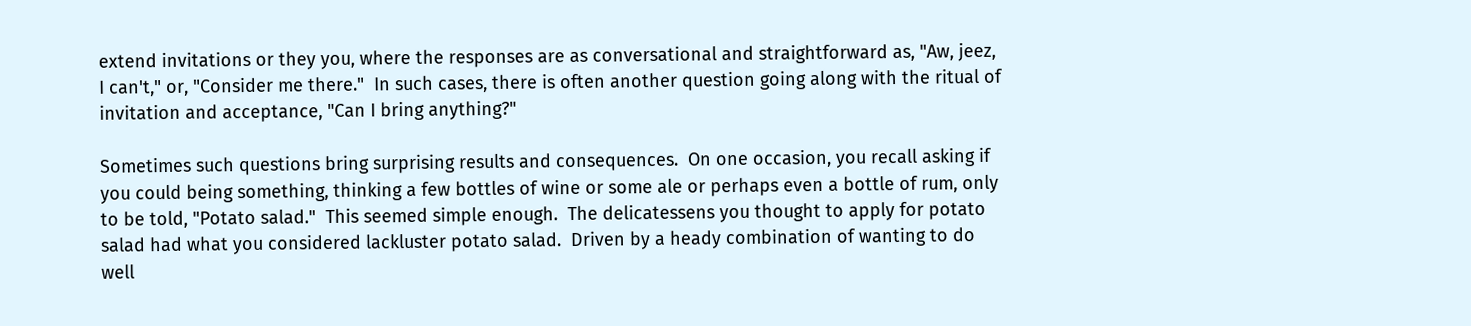extend invitations or they you, where the responses are as conversational and straightforward as, "Aw, jeez, I can't," or, "Consider me there."  In such cases, there is often another question going along with the ritual of invitation and acceptance, "Can I bring anything?"

Sometimes such questions bring surprising results and consequences.  On one occasion, you recall asking if you could being something, thinking a few bottles of wine or some ale or perhaps even a bottle of rum, only to be told, "Potato salad."  This seemed simple enough.  The delicatessens you thought to apply for potato salad had what you considered lackluster potato salad.  Driven by a heady combination of wanting to do well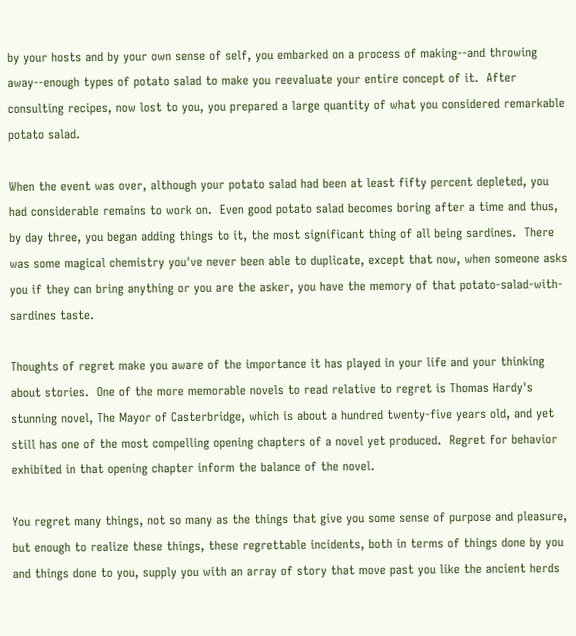by your hosts and by your own sense of self, you embarked on a process of making--and throwing away--enough types of potato salad to make you reevaluate your entire concept of it.  After consulting recipes, now lost to you, you prepared a large quantity of what you considered remarkable potato salad.

When the event was over, although your potato salad had been at least fifty percent depleted, you had considerable remains to work on.  Even good potato salad becomes boring after a time and thus, by day three, you began adding things to it, the most significant thing of all being sardines.  There was some magical chemistry you've never been able to duplicate, except that now, when someone asks you if they can bring anything or you are the asker, you have the memory of that potato-salad-with-sardines taste.

Thoughts of regret make you aware of the importance it has played in your life and your thinking about stories.  One of the more memorable novels to read relative to regret is Thomas Hardy's stunning novel, The Mayor of Casterbridge, which is about a hundred twenty-five years old, and yet still has one of the most compelling opening chapters of a novel yet produced.  Regret for behavior exhibited in that opening chapter inform the balance of the novel.

You regret many things, not so many as the things that give you some sense of purpose and pleasure, but enough to realize these things, these regrettable incidents, both in terms of things done by you and things done to you, supply you with an array of story that move past you like the ancient herds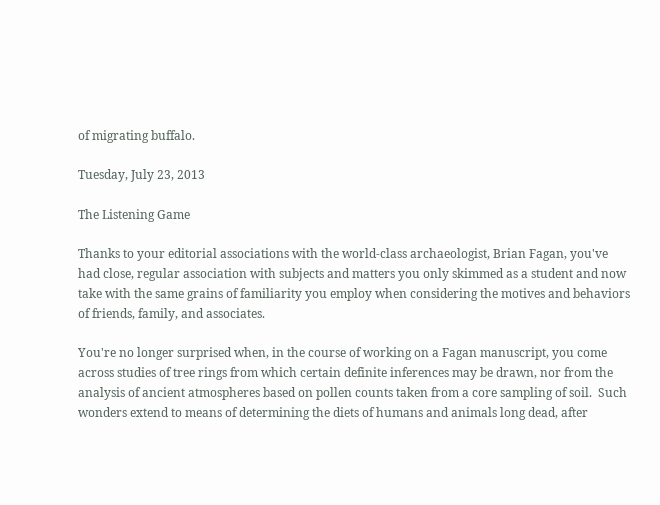of migrating buffalo.

Tuesday, July 23, 2013

The Listening Game

Thanks to your editorial associations with the world-class archaeologist, Brian Fagan, you've had close, regular association with subjects and matters you only skimmed as a student and now take with the same grains of familiarity you employ when considering the motives and behaviors of friends, family, and associates.

You're no longer surprised when, in the course of working on a Fagan manuscript, you come across studies of tree rings from which certain definite inferences may be drawn, nor from the analysis of ancient atmospheres based on pollen counts taken from a core sampling of soil.  Such wonders extend to means of determining the diets of humans and animals long dead, after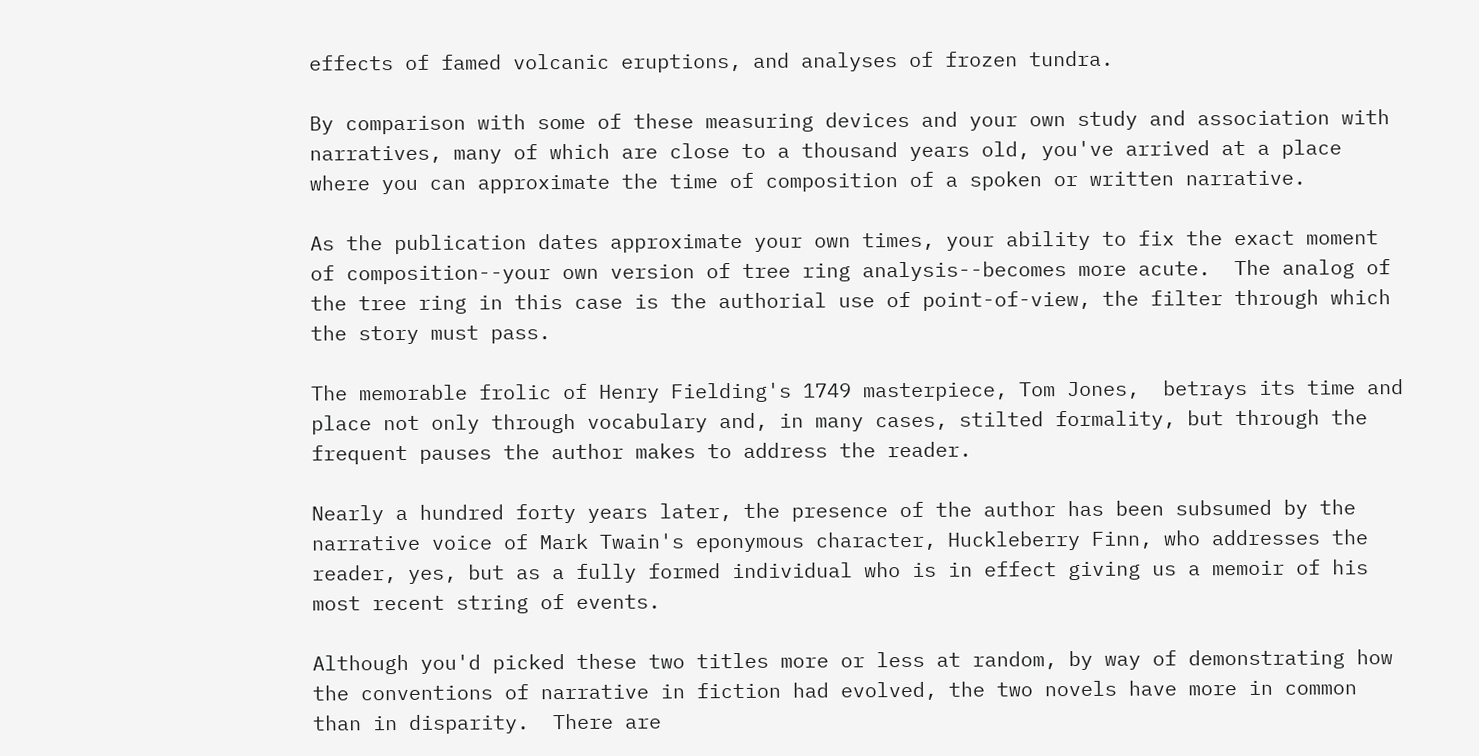effects of famed volcanic eruptions, and analyses of frozen tundra.

By comparison with some of these measuring devices and your own study and association with narratives, many of which are close to a thousand years old, you've arrived at a place where you can approximate the time of composition of a spoken or written narrative.

As the publication dates approximate your own times, your ability to fix the exact moment of composition--your own version of tree ring analysis--becomes more acute.  The analog of the tree ring in this case is the authorial use of point-of-view, the filter through which the story must pass.

The memorable frolic of Henry Fielding's 1749 masterpiece, Tom Jones,  betrays its time and place not only through vocabulary and, in many cases, stilted formality, but through the frequent pauses the author makes to address the reader.

Nearly a hundred forty years later, the presence of the author has been subsumed by the narrative voice of Mark Twain's eponymous character, Huckleberry Finn, who addresses the reader, yes, but as a fully formed individual who is in effect giving us a memoir of his most recent string of events.

Although you'd picked these two titles more or less at random, by way of demonstrating how the conventions of narrative in fiction had evolved, the two novels have more in common than in disparity.  There are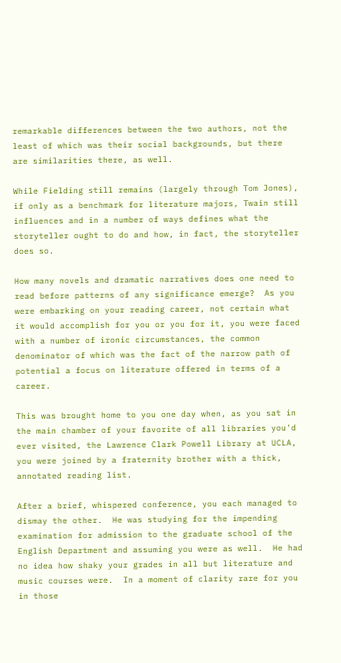remarkable differences between the two authors, not the least of which was their social backgrounds, but there are similarities there, as well.

While Fielding still remains (largely through Tom Jones), if only as a benchmark for literature majors, Twain still influences and in a number of ways defines what the storyteller ought to do and how, in fact, the storyteller does so.

How many novels and dramatic narratives does one need to read before patterns of any significance emerge?  As you were embarking on your reading career, not certain what it would accomplish for you or you for it, you were faced with a number of ironic circumstances, the common denominator of which was the fact of the narrow path of potential a focus on literature offered in terms of a career.

This was brought home to you one day when, as you sat in the main chamber of your favorite of all libraries you'd ever visited, the Lawrence Clark Powell Library at UCLA, you were joined by a fraternity brother with a thick, annotated reading list.

After a brief, whispered conference, you each managed to dismay the other.  He was studying for the impending examination for admission to the graduate school of the English Department and assuming you were as well.  He had no idea how shaky your grades in all but literature and music courses were.  In a moment of clarity rare for you in those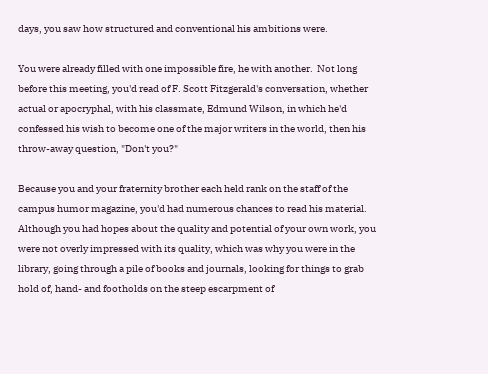days, you saw how structured and conventional his ambitions were.

You were already filled with one impossible fire, he with another.  Not long before this meeting, you'd read of F. Scott Fitzgerald's conversation, whether actual or apocryphal, with his classmate, Edmund Wilson, in which he'd confessed his wish to become one of the major writers in the world, then his throw-away question, "Don't you?"

Because you and your fraternity brother each held rank on the staff of the campus humor magazine, you'd had numerous chances to read his material.  Although you had hopes about the quality and potential of your own work, you were not overly impressed with its quality, which was why you were in the library, going through a pile of books and journals, looking for things to grab hold of, hand- and footholds on the steep escarpment of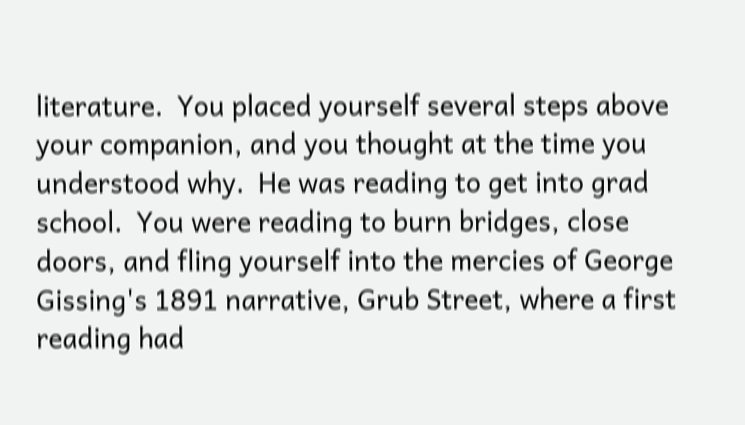literature.  You placed yourself several steps above your companion, and you thought at the time you understood why.  He was reading to get into grad school.  You were reading to burn bridges, close doors, and fling yourself into the mercies of George Gissing's 1891 narrative, Grub Street, where a first reading had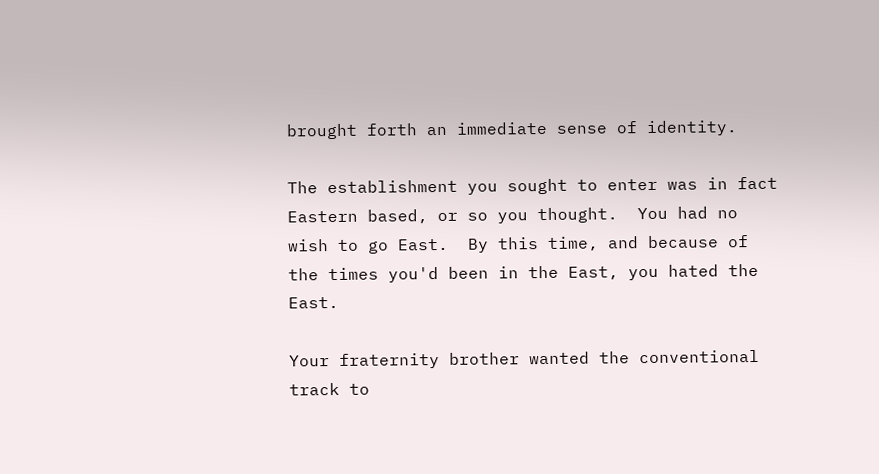brought forth an immediate sense of identity.

The establishment you sought to enter was in fact Eastern based, or so you thought.  You had no wish to go East.  By this time, and because of the times you'd been in the East, you hated the East.

Your fraternity brother wanted the conventional track to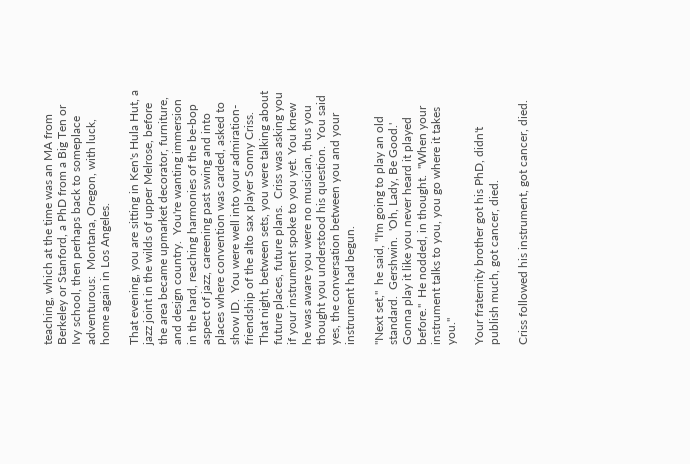teaching, which at the time was an MA from Berkeley or Stanford, a PhD from a Big Ten or Ivy school, then perhaps back to someplace adventurous:  Montana, Oregon, with luck, home again in Los Angeles.

That evening, you are sitting in Ken's Hula Hut, a jazz joint in the wilds of upper Melrose, before the area became upmarket decorator, furniture, and design country.  You're wanting immersion in the hard, reaching harmonies of the be-bop aspect of jazz, careening past swing and into places where convention was carded, asked to show ID.  You were well into your admiration-friendship of the alto sax player Sonny Criss.  That night, between sets, you were talking about future places, future plans.  Criss was asking you if your instrument spoke to you yet. You knew he was aware you were no musician, thus you thought you understood his question.  You said yes, the conversation between you and your instrument had begun.

"Next set,"  he said, "I'm going to play an old standard.  Gershwin.  'Oh, Lady, Be Good.'  Gonna play it like you never heard it played before."  He nodded, in thought.  "When your instrument talks to you, you go where it takes you."

Your fraternity brother got his PhD, didn't publish much, got cancer, died.

Criss followed his instrument, got cancer, died.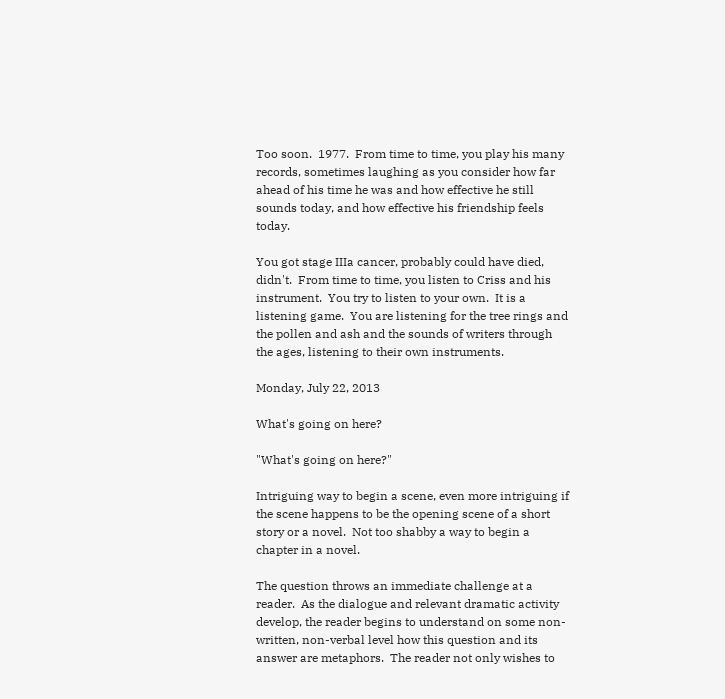Too soon.  1977.  From time to time, you play his many records, sometimes laughing as you consider how far ahead of his time he was and how effective he still sounds today, and how effective his friendship feels today.

You got stage IIIa cancer, probably could have died, didn't.  From time to time, you listen to Criss and his instrument.  You try to listen to your own.  It is a listening game.  You are listening for the tree rings and the pollen and ash and the sounds of writers through the ages, listening to their own instruments.

Monday, July 22, 2013

What's going on here?

"What's going on here?"

Intriguing way to begin a scene, even more intriguing if the scene happens to be the opening scene of a short story or a novel.  Not too shabby a way to begin a chapter in a novel.

The question throws an immediate challenge at a reader.  As the dialogue and relevant dramatic activity develop, the reader begins to understand on some non-written, non-verbal level how this question and its answer are metaphors.  The reader not only wishes to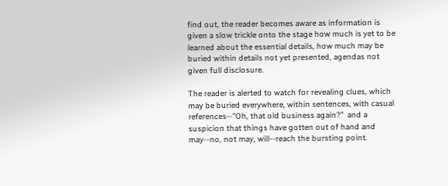find out, the reader becomes aware as information is given a slow trickle onto the stage how much is yet to be learned about the essential details, how much may be buried within details not yet presented, agendas not given full disclosure.

The reader is alerted to watch for revealing clues, which may be buried everywhere, within sentences, with casual references--"Oh, that old business again?"  and a suspicion that things have gotten out of hand and may--no, not may, will--reach the bursting point.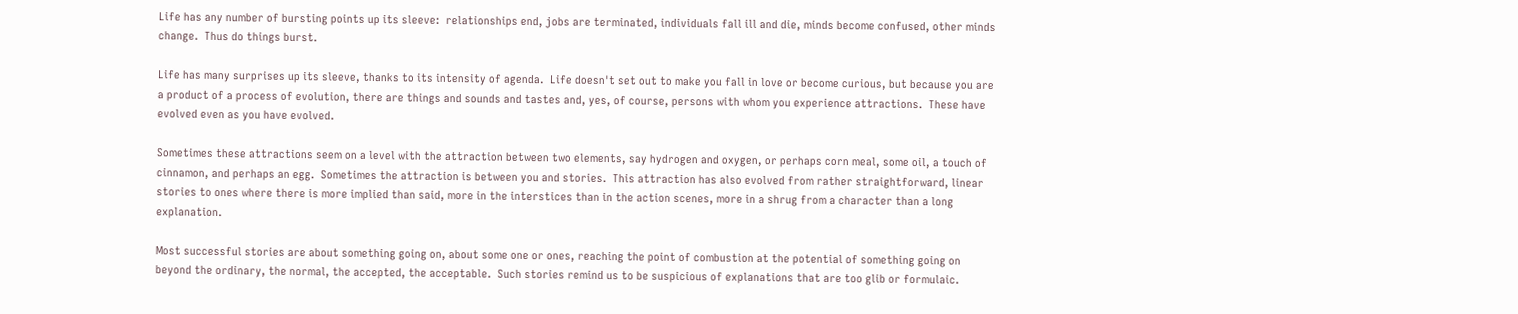Life has any number of bursting points up its sleeve:  relationships end, jobs are terminated, individuals fall ill and die, minds become confused, other minds change.  Thus do things burst.

Life has many surprises up its sleeve, thanks to its intensity of agenda.  Life doesn't set out to make you fall in love or become curious, but because you are a product of a process of evolution, there are things and sounds and tastes and, yes, of course, persons with whom you experience attractions.  These have evolved even as you have evolved.

Sometimes these attractions seem on a level with the attraction between two elements, say hydrogen and oxygen, or perhaps corn meal, some oil, a touch of cinnamon, and perhaps an egg.  Sometimes the attraction is between you and stories.  This attraction has also evolved from rather straightforward, linear stories to ones where there is more implied than said, more in the interstices than in the action scenes, more in a shrug from a character than a long explanation.

Most successful stories are about something going on, about some one or ones, reaching the point of combustion at the potential of something going on beyond the ordinary, the normal, the accepted, the acceptable.  Such stories remind us to be suspicious of explanations that are too glib or formulaic.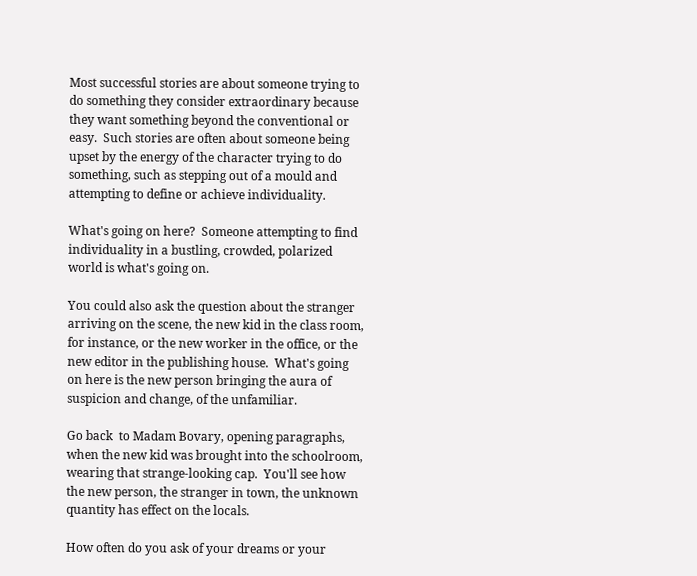Most successful stories are about someone trying to do something they consider extraordinary because they want something beyond the conventional or easy.  Such stories are often about someone being upset by the energy of the character trying to do something, such as stepping out of a mould and attempting to define or achieve individuality.

What's going on here?  Someone attempting to find individuality in a bustling, crowded, polarized world is what's going on.

You could also ask the question about the stranger arriving on the scene, the new kid in the class room, for instance, or the new worker in the office, or the new editor in the publishing house.  What's going on here is the new person bringing the aura of suspicion and change, of the unfamiliar.

Go back  to Madam Bovary, opening paragraphs, when the new kid was brought into the schoolroom, wearing that strange-looking cap.  You'll see how the new person, the stranger in town, the unknown quantity has effect on the locals.

How often do you ask of your dreams or your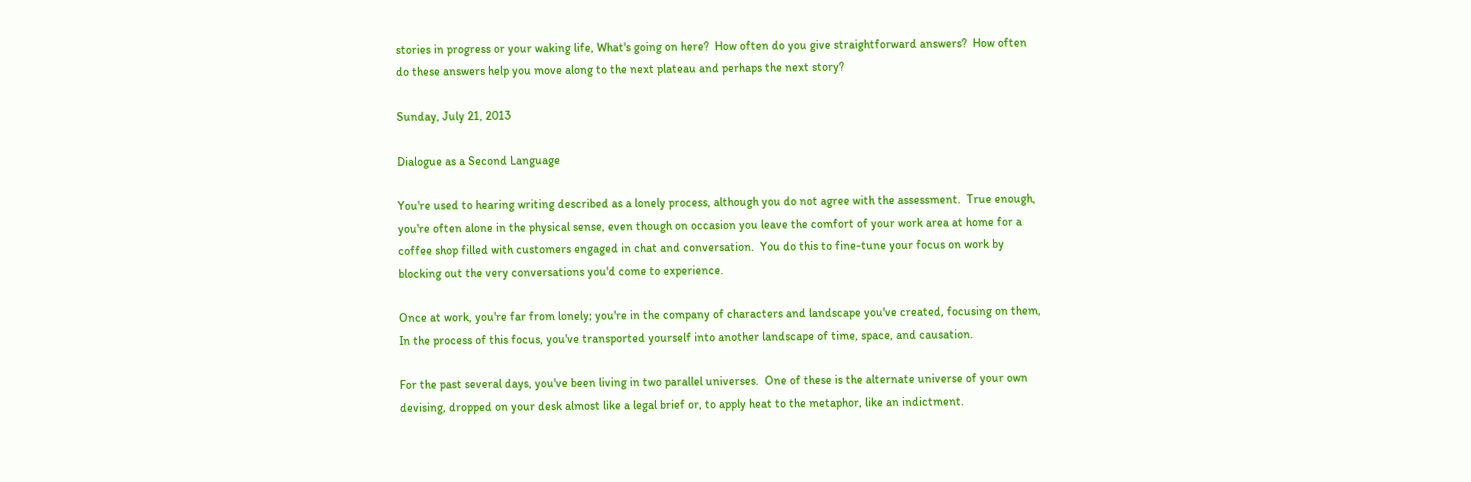stories in progress or your waking life, What's going on here?  How often do you give straightforward answers?  How often do these answers help you move along to the next plateau and perhaps the next story?

Sunday, July 21, 2013

Dialogue as a Second Language

You're used to hearing writing described as a lonely process, although you do not agree with the assessment.  True enough, you're often alone in the physical sense, even though on occasion you leave the comfort of your work area at home for a coffee shop filled with customers engaged in chat and conversation.  You do this to fine-tune your focus on work by blocking out the very conversations you'd come to experience.

Once at work, you're far from lonely; you're in the company of characters and landscape you've created, focusing on them,  In the process of this focus, you've transported yourself into another landscape of time, space, and causation.

For the past several days, you've been living in two parallel universes.  One of these is the alternate universe of your own devising, dropped on your desk almost like a legal brief or, to apply heat to the metaphor, like an indictment.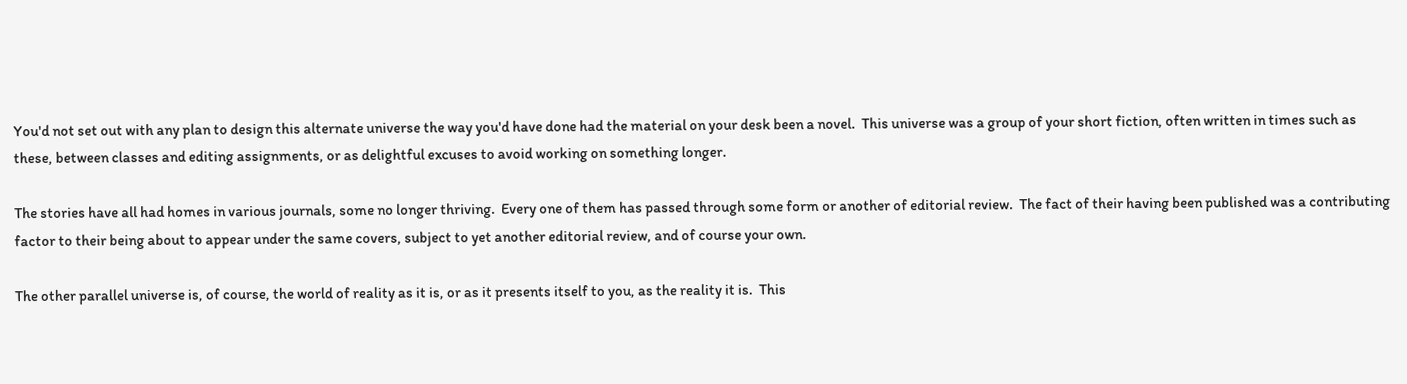You'd not set out with any plan to design this alternate universe the way you'd have done had the material on your desk been a novel.  This universe was a group of your short fiction, often written in times such as these, between classes and editing assignments, or as delightful excuses to avoid working on something longer.

The stories have all had homes in various journals, some no longer thriving.  Every one of them has passed through some form or another of editorial review.  The fact of their having been published was a contributing factor to their being about to appear under the same covers, subject to yet another editorial review, and of course your own.

The other parallel universe is, of course, the world of reality as it is, or as it presents itself to you, as the reality it is.  This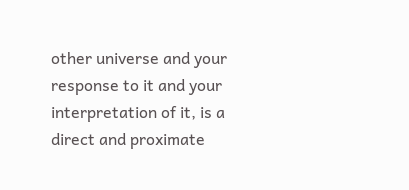other universe and your response to it and your interpretation of it, is a direct and proximate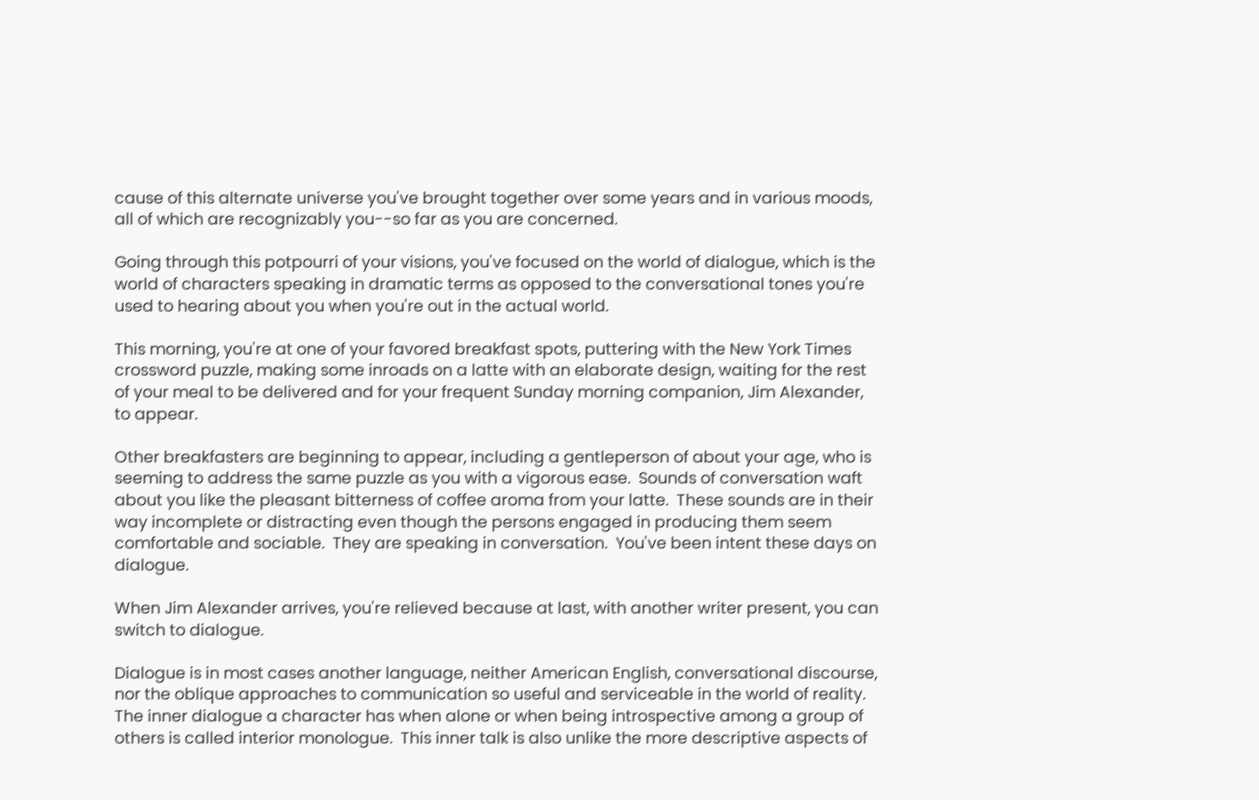cause of this alternate universe you've brought together over some years and in various moods, all of which are recognizably you--so far as you are concerned.

Going through this potpourri of your visions, you've focused on the world of dialogue, which is the world of characters speaking in dramatic terms as opposed to the conversational tones you're used to hearing about you when you're out in the actual world.

This morning, you're at one of your favored breakfast spots, puttering with the New York Times crossword puzzle, making some inroads on a latte with an elaborate design, waiting for the rest of your meal to be delivered and for your frequent Sunday morning companion, Jim Alexander, to appear.

Other breakfasters are beginning to appear, including a gentleperson of about your age, who is seeming to address the same puzzle as you with a vigorous ease.  Sounds of conversation waft about you like the pleasant bitterness of coffee aroma from your latte.  These sounds are in their way incomplete or distracting even though the persons engaged in producing them seem comfortable and sociable.  They are speaking in conversation.  You've been intent these days on dialogue.

When Jim Alexander arrives, you're relieved because at last, with another writer present, you can switch to dialogue.

Dialogue is in most cases another language, neither American English, conversational discourse, nor the oblique approaches to communication so useful and serviceable in the world of reality.  The inner dialogue a character has when alone or when being introspective among a group of others is called interior monologue.  This inner talk is also unlike the more descriptive aspects of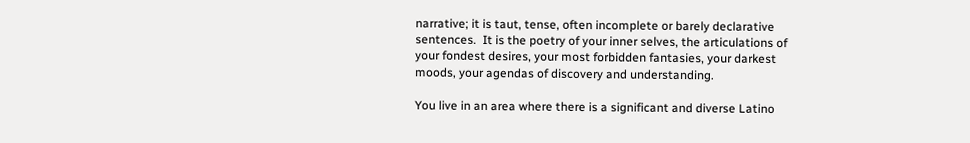narrative; it is taut, tense, often incomplete or barely declarative sentences.  It is the poetry of your inner selves, the articulations of your fondest desires, your most forbidden fantasies, your darkest moods, your agendas of discovery and understanding.

You live in an area where there is a significant and diverse Latino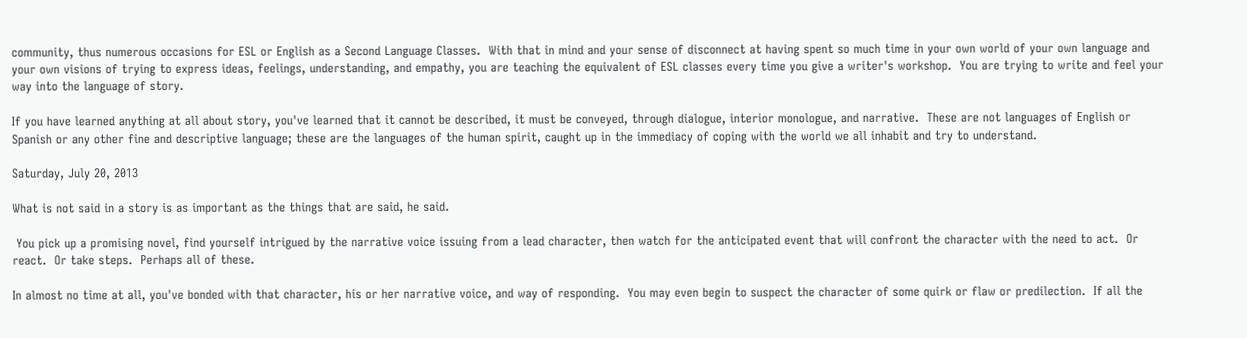community, thus numerous occasions for ESL or English as a Second Language Classes.  With that in mind and your sense of disconnect at having spent so much time in your own world of your own language and your own visions of trying to express ideas, feelings, understanding, and empathy, you are teaching the equivalent of ESL classes every time you give a writer's workshop.  You are trying to write and feel your way into the language of story.

If you have learned anything at all about story, you've learned that it cannot be described, it must be conveyed, through dialogue, interior monologue, and narrative.  These are not languages of English or Spanish or any other fine and descriptive language; these are the languages of the human spirit, caught up in the immediacy of coping with the world we all inhabit and try to understand.

Saturday, July 20, 2013

What is not said in a story is as important as the things that are said, he said.

 You pick up a promising novel, find yourself intrigued by the narrative voice issuing from a lead character, then watch for the anticipated event that will confront the character with the need to act.  Or react.  Or take steps.  Perhaps all of these.

In almost no time at all, you've bonded with that character, his or her narrative voice, and way of responding.  You may even begin to suspect the character of some quirk or flaw or predilection.  If all the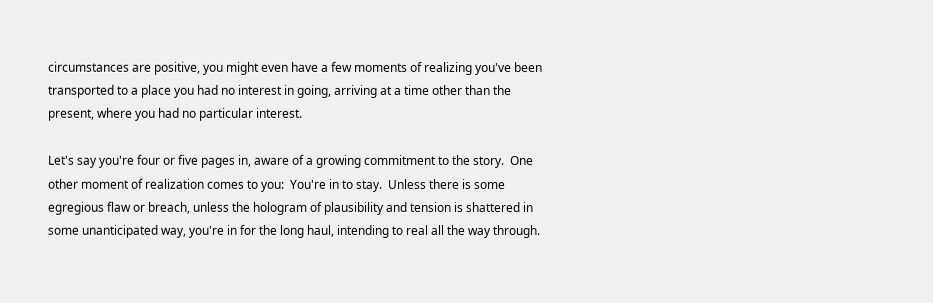circumstances are positive, you might even have a few moments of realizing you've been transported to a place you had no interest in going, arriving at a time other than the present, where you had no particular interest.

Let's say you're four or five pages in, aware of a growing commitment to the story.  One other moment of realization comes to you:  You're in to stay.  Unless there is some egregious flaw or breach, unless the hologram of plausibility and tension is shattered in some unanticipated way, you're in for the long haul, intending to real all the way through.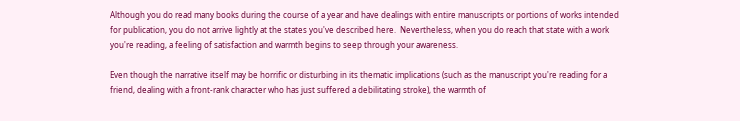Although you do read many books during the course of a year and have dealings with entire manuscripts or portions of works intended for publication, you do not arrive lightly at the states you've described here.  Nevertheless, when you do reach that state with a work you're reading, a feeling of satisfaction and warmth begins to seep through your awareness.

Even though the narrative itself may be horrific or disturbing in its thematic implications (such as the manuscript you're reading for a friend, dealing with a front-rank character who has just suffered a debilitating stroke), the warmth of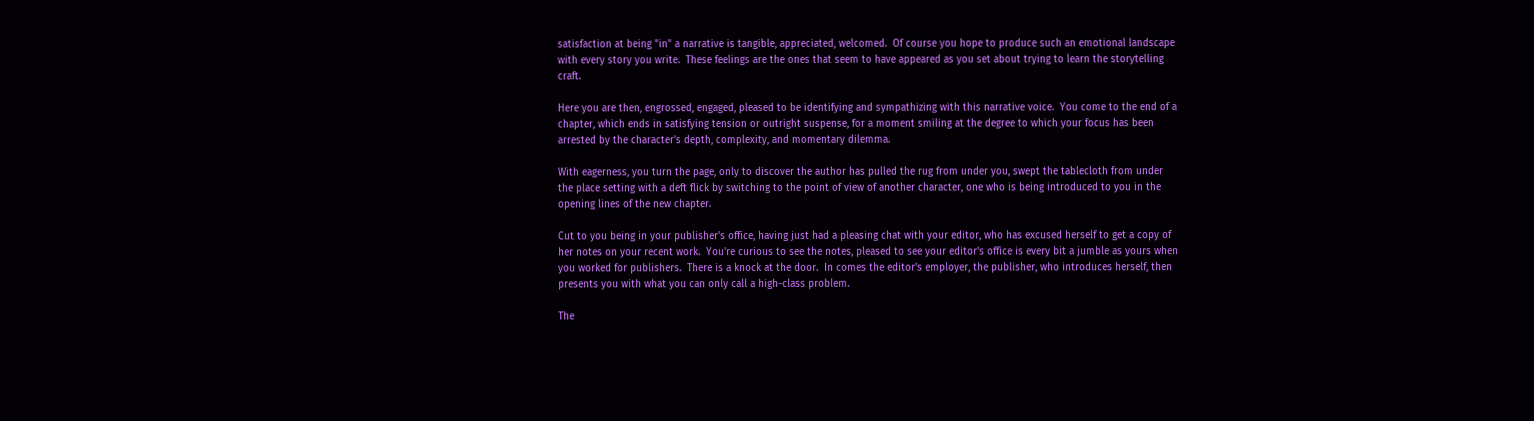satisfaction at being "in" a narrative is tangible, appreciated, welcomed.  Of course you hope to produce such an emotional landscape with every story you write.  These feelings are the ones that seem to have appeared as you set about trying to learn the storytelling craft.

Here you are then, engrossed, engaged, pleased to be identifying and sympathizing with this narrative voice.  You come to the end of a chapter, which ends in satisfying tension or outright suspense, for a moment smiling at the degree to which your focus has been arrested by the character's depth, complexity, and momentary dilemma.

With eagerness, you turn the page, only to discover the author has pulled the rug from under you, swept the tablecloth from under the place setting with a deft flick by switching to the point of view of another character, one who is being introduced to you in the opening lines of the new chapter.

Cut to you being in your publisher's office, having just had a pleasing chat with your editor, who has excused herself to get a copy of her notes on your recent work.  You're curious to see the notes, pleased to see your editor's office is every bit a jumble as yours when you worked for publishers.  There is a knock at the door.  In comes the editor's employer, the publisher, who introduces herself, then presents you with what you can only call a high-class problem.

The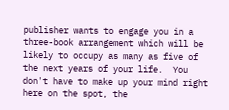publisher wants to engage you in a three-book arrangement which will be likely to occupy as many as five of the next years of your life.  You don't have to make up your mind right here on the spot, the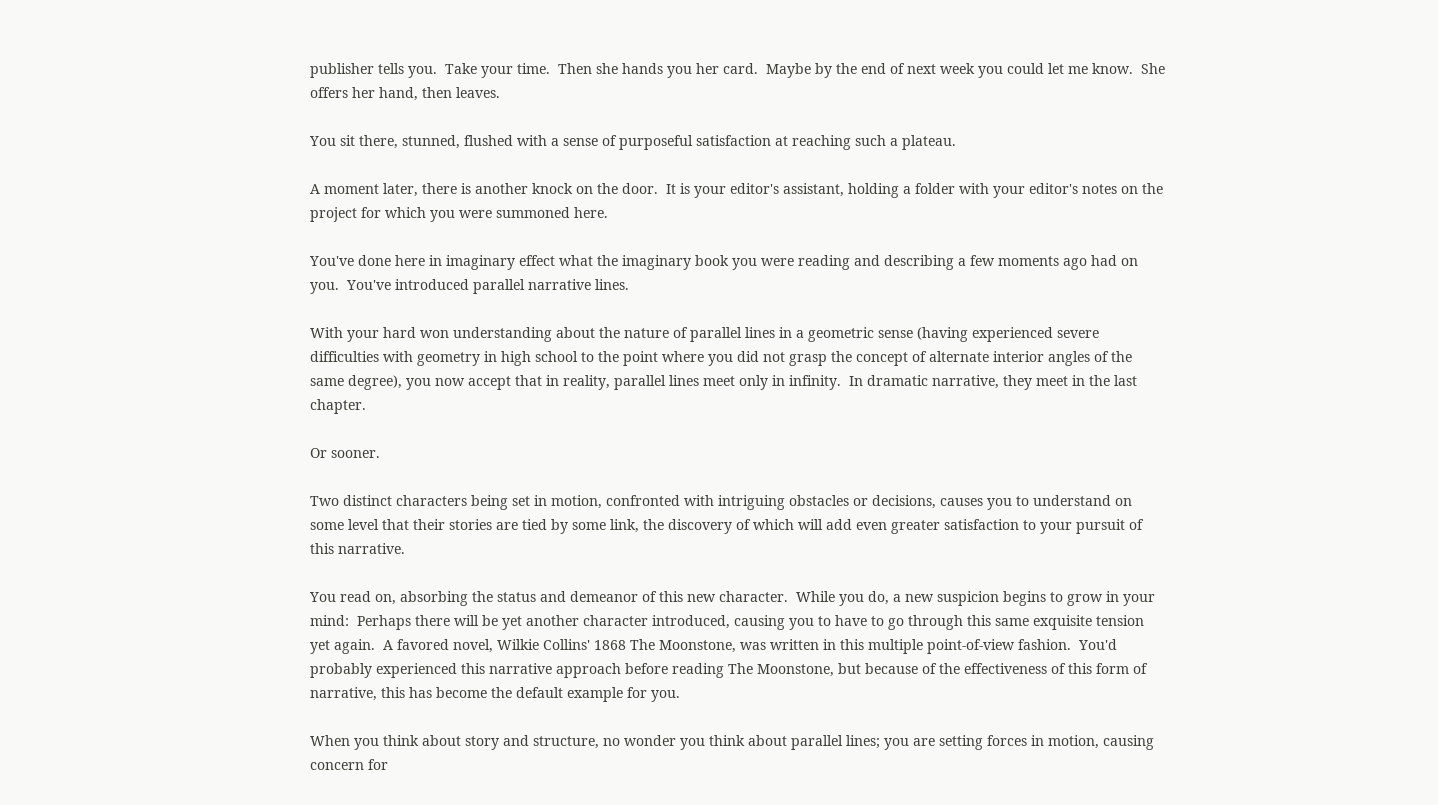publisher tells you.  Take your time.  Then she hands you her card.  Maybe by the end of next week you could let me know.  She offers her hand, then leaves.

You sit there, stunned, flushed with a sense of purposeful satisfaction at reaching such a plateau.

A moment later, there is another knock on the door.  It is your editor's assistant, holding a folder with your editor's notes on the project for which you were summoned here.

You've done here in imaginary effect what the imaginary book you were reading and describing a few moments ago had on you.  You've introduced parallel narrative lines.

With your hard won understanding about the nature of parallel lines in a geometric sense (having experienced severe difficulties with geometry in high school to the point where you did not grasp the concept of alternate interior angles of the same degree), you now accept that in reality, parallel lines meet only in infinity.  In dramatic narrative, they meet in the last chapter.

Or sooner.

Two distinct characters being set in motion, confronted with intriguing obstacles or decisions, causes you to understand on some level that their stories are tied by some link, the discovery of which will add even greater satisfaction to your pursuit of this narrative.

You read on, absorbing the status and demeanor of this new character.  While you do, a new suspicion begins to grow in your mind:  Perhaps there will be yet another character introduced, causing you to have to go through this same exquisite tension yet again.  A favored novel, Wilkie Collins' 1868 The Moonstone, was written in this multiple point-of-view fashion.  You'd probably experienced this narrative approach before reading The Moonstone, but because of the effectiveness of this form of narrative, this has become the default example for you.

When you think about story and structure, no wonder you think about parallel lines; you are setting forces in motion, causing concern for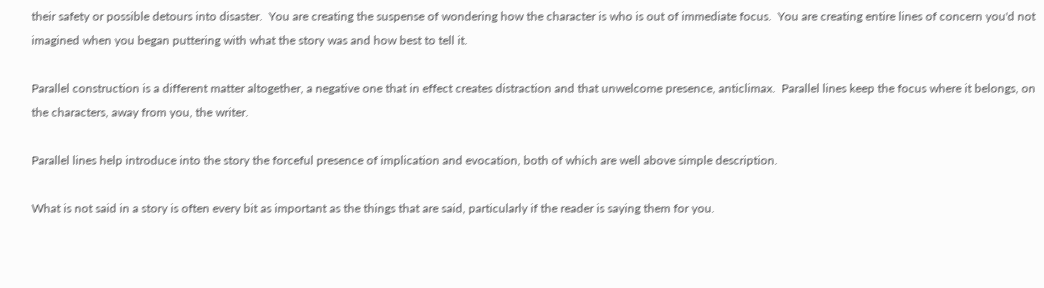their safety or possible detours into disaster.  You are creating the suspense of wondering how the character is who is out of immediate focus.  You are creating entire lines of concern you'd not imagined when you began puttering with what the story was and how best to tell it.

Parallel construction is a different matter altogether, a negative one that in effect creates distraction and that unwelcome presence, anticlimax.  Parallel lines keep the focus where it belongs, on the characters, away from you, the writer.

Parallel lines help introduce into the story the forceful presence of implication and evocation, both of which are well above simple description.

What is not said in a story is often every bit as important as the things that are said, particularly if the reader is saying them for you.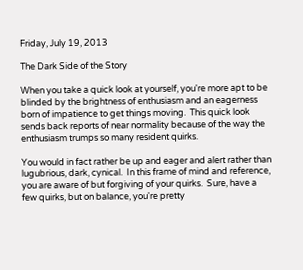Friday, July 19, 2013

The Dark Side of the Story

When you take a quick look at yourself, you're more apt to be blinded by the brightness of enthusiasm and an eagerness born of impatience to get things moving.  This quick look sends back reports of near normality because of the way the enthusiasm trumps so many resident quirks.

You would in fact rather be up and eager and alert rather than lugubrious, dark, cynical.  In this frame of mind and reference, you are aware of but forgiving of your quirks.  Sure, have a few quirks, but on balance, you're pretty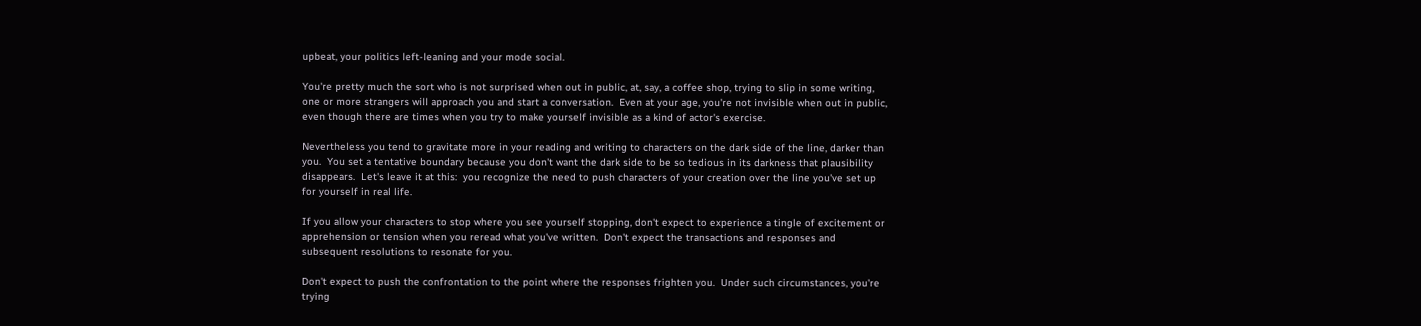upbeat, your politics left-leaning and your mode social.

You're pretty much the sort who is not surprised when out in public, at, say, a coffee shop, trying to slip in some writing, one or more strangers will approach you and start a conversation.  Even at your age, you're not invisible when out in public, even though there are times when you try to make yourself invisible as a kind of actor's exercise.

Nevertheless you tend to gravitate more in your reading and writing to characters on the dark side of the line, darker than you.  You set a tentative boundary because you don't want the dark side to be so tedious in its darkness that plausibility disappears.  Let's leave it at this:  you recognize the need to push characters of your creation over the line you've set up for yourself in real life.

If you allow your characters to stop where you see yourself stopping, don't expect to experience a tingle of excitement or apprehension or tension when you reread what you've written.  Don't expect the transactions and responses and subsequent resolutions to resonate for you.

Don't expect to push the confrontation to the point where the responses frighten you.  Under such circumstances, you're trying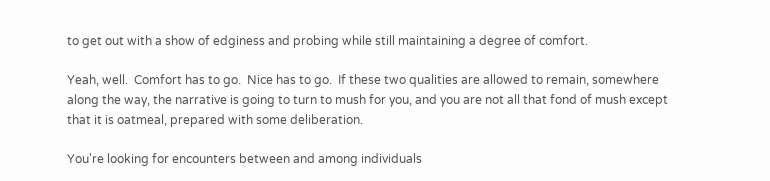to get out with a show of edginess and probing while still maintaining a degree of comfort.

Yeah, well.  Comfort has to go.  Nice has to go.  If these two qualities are allowed to remain, somewhere along the way, the narrative is going to turn to mush for you, and you are not all that fond of mush except that it is oatmeal, prepared with some deliberation.

You're looking for encounters between and among individuals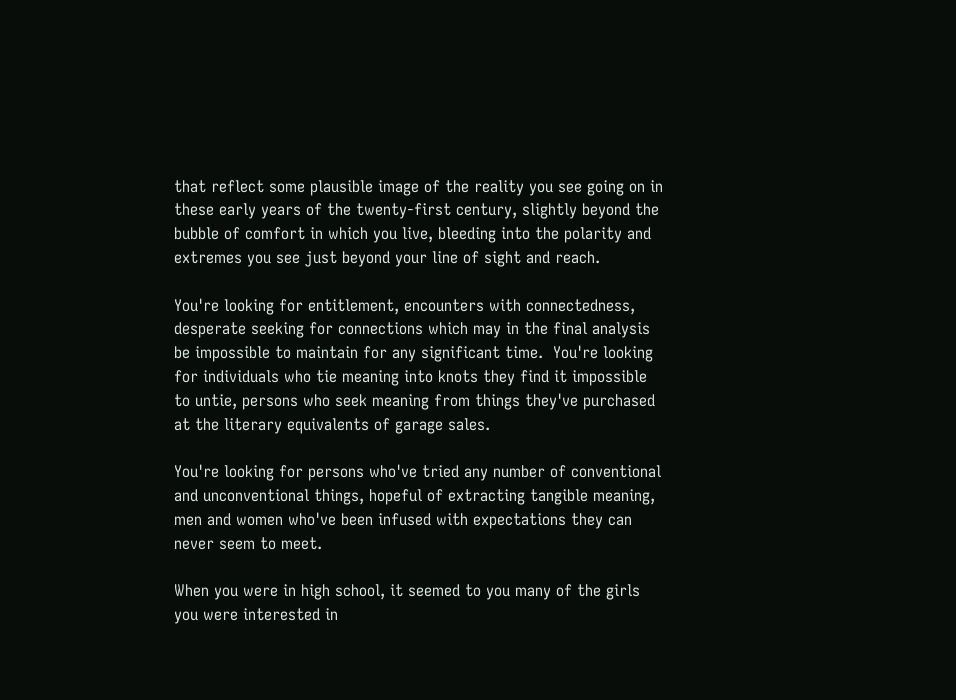that reflect some plausible image of the reality you see going on in these early years of the twenty-first century, slightly beyond the bubble of comfort in which you live, bleeding into the polarity and extremes you see just beyond your line of sight and reach.

You're looking for entitlement, encounters with connectedness, desperate seeking for connections which may in the final analysis be impossible to maintain for any significant time.  You're looking for individuals who tie meaning into knots they find it impossible to untie, persons who seek meaning from things they've purchased at the literary equivalents of garage sales.

You're looking for persons who've tried any number of conventional and unconventional things, hopeful of extracting tangible meaning, men and women who've been infused with expectations they can never seem to meet.

When you were in high school, it seemed to you many of the girls you were interested in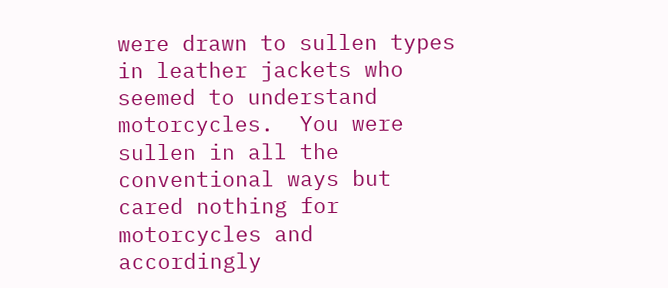were drawn to sullen types in leather jackets who seemed to understand motorcycles.  You were sullen in all the conventional ways but cared nothing for motorcycles and accordingly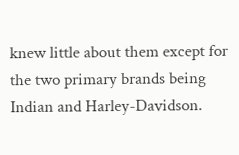knew little about them except for the two primary brands being Indian and Harley-Davidson.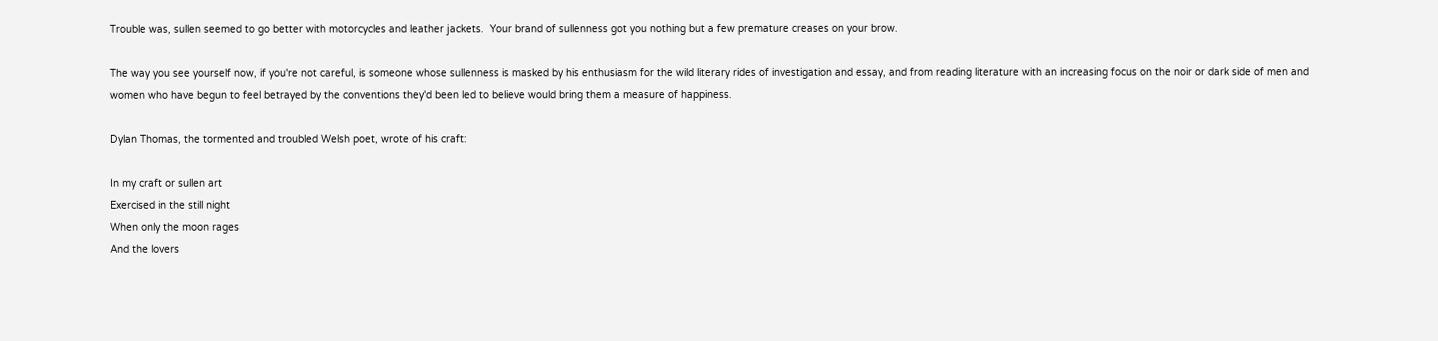Trouble was, sullen seemed to go better with motorcycles and leather jackets.  Your brand of sullenness got you nothing but a few premature creases on your brow.

The way you see yourself now, if you're not careful, is someone whose sullenness is masked by his enthusiasm for the wild literary rides of investigation and essay, and from reading literature with an increasing focus on the noir or dark side of men and women who have begun to feel betrayed by the conventions they'd been led to believe would bring them a measure of happiness.

Dylan Thomas, the tormented and troubled Welsh poet, wrote of his craft:

In my craft or sullen art
Exercised in the still night
When only the moon rages
And the lovers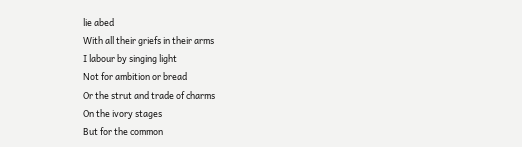lie abed
With all their griefs in their arms
I labour by singing light
Not for ambition or bread
Or the strut and trade of charms
On the ivory stages
But for the common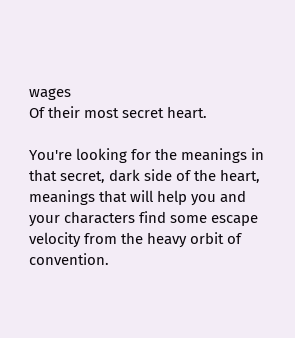wages
Of their most secret heart.

You're looking for the meanings in that secret, dark side of the heart, meanings that will help you and your characters find some escape velocity from the heavy orbit of convention.